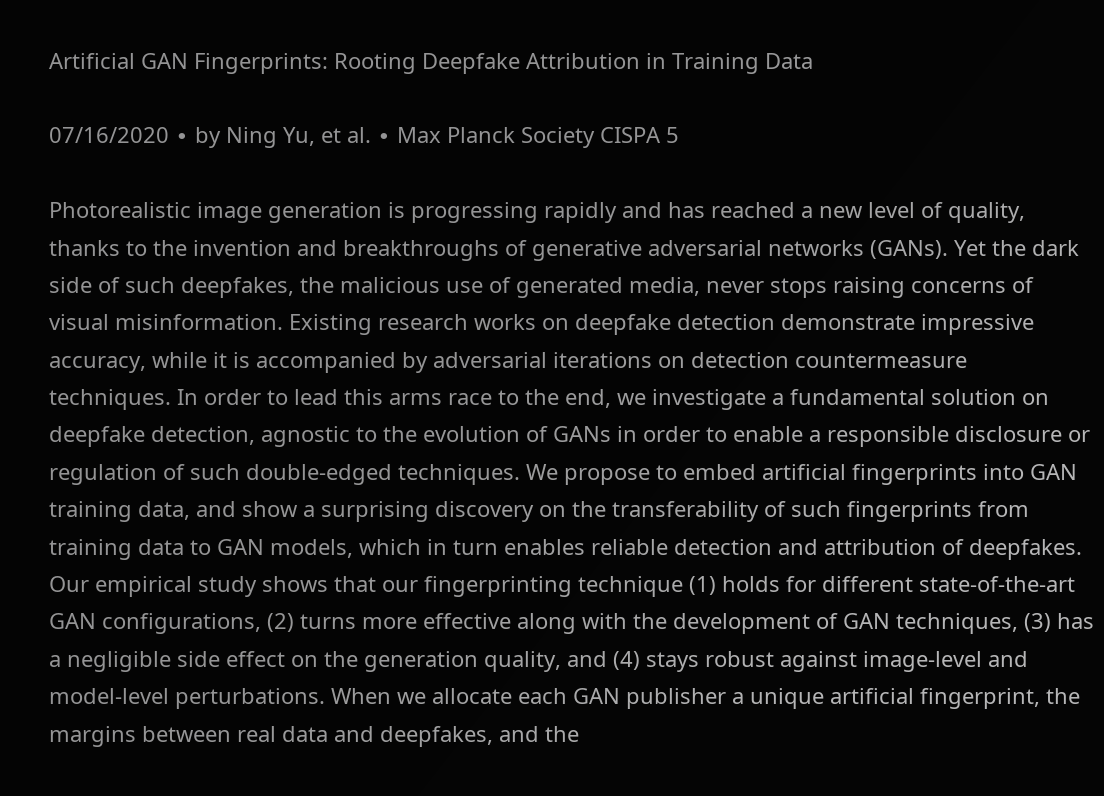Artificial GAN Fingerprints: Rooting Deepfake Attribution in Training Data

07/16/2020 ∙ by Ning Yu, et al. ∙ Max Planck Society CISPA 5

Photorealistic image generation is progressing rapidly and has reached a new level of quality, thanks to the invention and breakthroughs of generative adversarial networks (GANs). Yet the dark side of such deepfakes, the malicious use of generated media, never stops raising concerns of visual misinformation. Existing research works on deepfake detection demonstrate impressive accuracy, while it is accompanied by adversarial iterations on detection countermeasure techniques. In order to lead this arms race to the end, we investigate a fundamental solution on deepfake detection, agnostic to the evolution of GANs in order to enable a responsible disclosure or regulation of such double-edged techniques. We propose to embed artificial fingerprints into GAN training data, and show a surprising discovery on the transferability of such fingerprints from training data to GAN models, which in turn enables reliable detection and attribution of deepfakes. Our empirical study shows that our fingerprinting technique (1) holds for different state-of-the-art GAN configurations, (2) turns more effective along with the development of GAN techniques, (3) has a negligible side effect on the generation quality, and (4) stays robust against image-level and model-level perturbations. When we allocate each GAN publisher a unique artificial fingerprint, the margins between real data and deepfakes, and the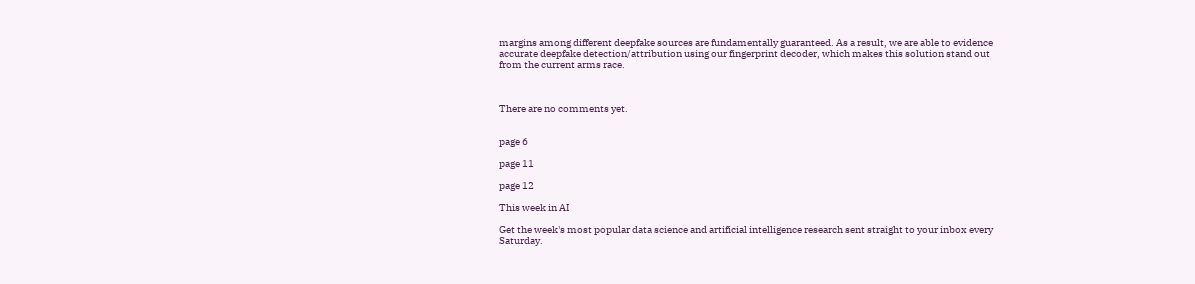margins among different deepfake sources are fundamentally guaranteed. As a result, we are able to evidence accurate deepfake detection/attribution using our fingerprint decoder, which makes this solution stand out from the current arms race.



There are no comments yet.


page 6

page 11

page 12

This week in AI

Get the week's most popular data science and artificial intelligence research sent straight to your inbox every Saturday.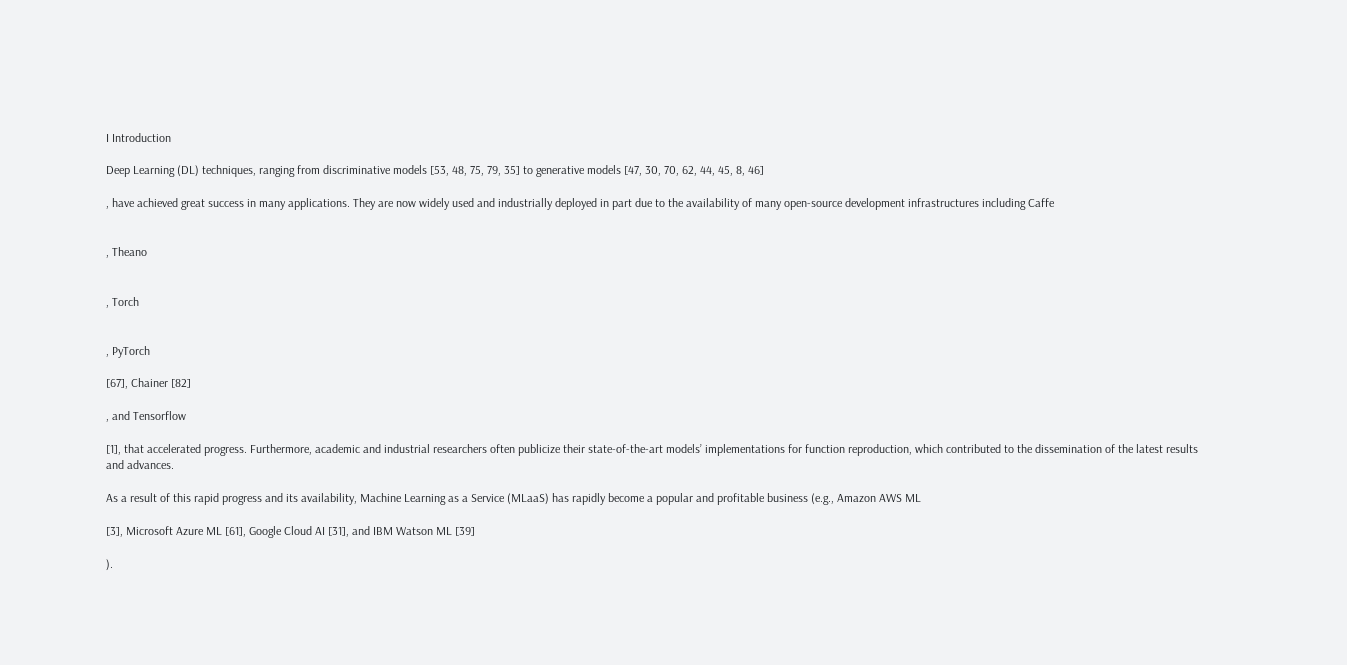I Introduction

Deep Learning (DL) techniques, ranging from discriminative models [53, 48, 75, 79, 35] to generative models [47, 30, 70, 62, 44, 45, 8, 46]

, have achieved great success in many applications. They are now widely used and industrially deployed in part due to the availability of many open-source development infrastructures including Caffe


, Theano


, Torch


, PyTorch

[67], Chainer [82]

, and Tensorflow

[1], that accelerated progress. Furthermore, academic and industrial researchers often publicize their state-of-the-art models’ implementations for function reproduction, which contributed to the dissemination of the latest results and advances.

As a result of this rapid progress and its availability, Machine Learning as a Service (MLaaS) has rapidly become a popular and profitable business (e.g., Amazon AWS ML

[3], Microsoft Azure ML [61], Google Cloud AI [31], and IBM Watson ML [39]

).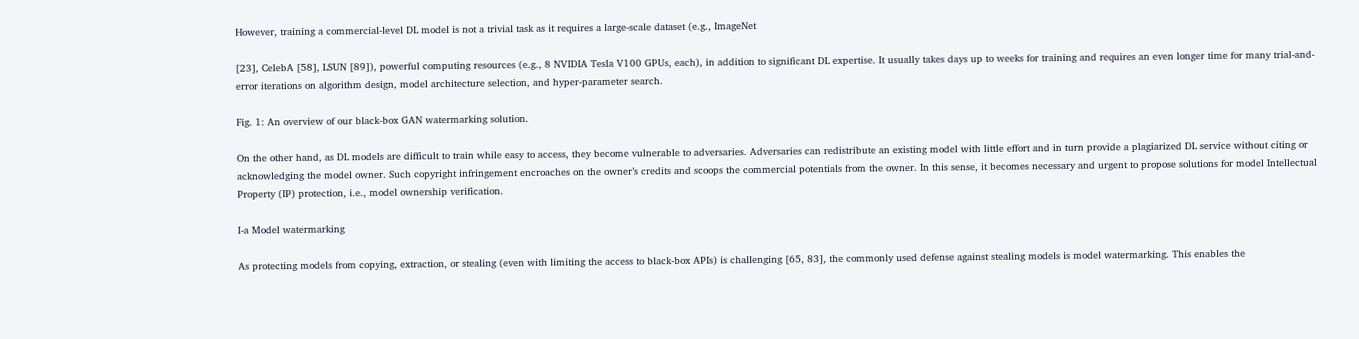However, training a commercial-level DL model is not a trivial task as it requires a large-scale dataset (e.g., ImageNet

[23], CelebA [58], LSUN [89]), powerful computing resources (e.g., 8 NVIDIA Tesla V100 GPUs, each), in addition to significant DL expertise. It usually takes days up to weeks for training and requires an even longer time for many trial-and-error iterations on algorithm design, model architecture selection, and hyper-parameter search.

Fig. 1: An overview of our black-box GAN watermarking solution.

On the other hand, as DL models are difficult to train while easy to access, they become vulnerable to adversaries. Adversaries can redistribute an existing model with little effort and in turn provide a plagiarized DL service without citing or acknowledging the model owner. Such copyright infringement encroaches on the owner’s credits and scoops the commercial potentials from the owner. In this sense, it becomes necessary and urgent to propose solutions for model Intellectual Property (IP) protection, i.e., model ownership verification.

I-a Model watermarking

As protecting models from copying, extraction, or stealing (even with limiting the access to black-box APIs) is challenging [65, 83], the commonly used defense against stealing models is model watermarking. This enables the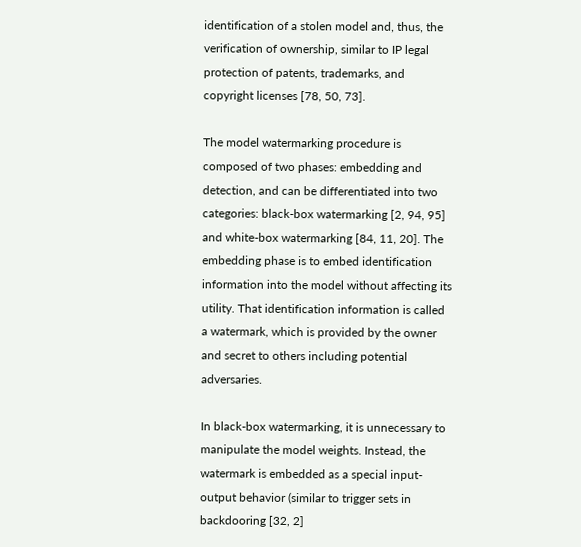identification of a stolen model and, thus, the verification of ownership, similar to IP legal protection of patents, trademarks, and copyright licenses [78, 50, 73].

The model watermarking procedure is composed of two phases: embedding and detection, and can be differentiated into two categories: black-box watermarking [2, 94, 95] and white-box watermarking [84, 11, 20]. The embedding phase is to embed identification information into the model without affecting its utility. That identification information is called a watermark, which is provided by the owner and secret to others including potential adversaries.

In black-box watermarking, it is unnecessary to manipulate the model weights. Instead, the watermark is embedded as a special input-output behavior (similar to trigger sets in backdooring [32, 2]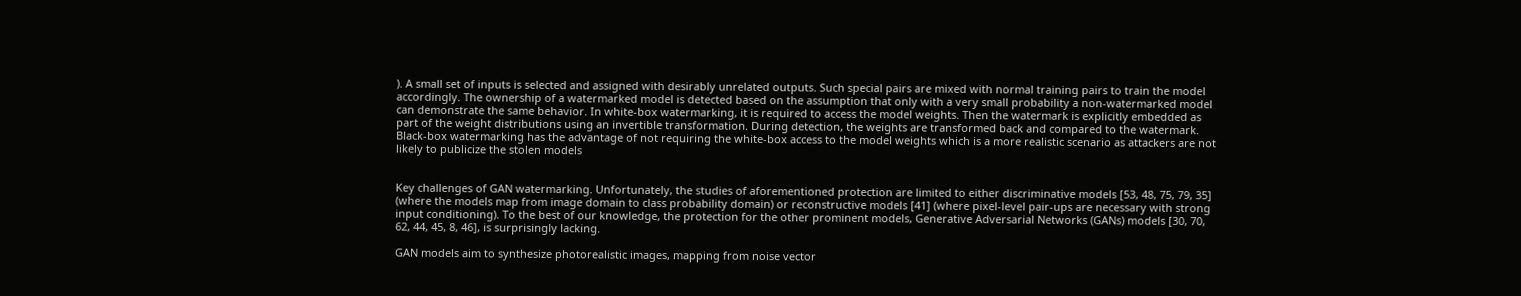). A small set of inputs is selected and assigned with desirably unrelated outputs. Such special pairs are mixed with normal training pairs to train the model accordingly. The ownership of a watermarked model is detected based on the assumption that only with a very small probability a non-watermarked model can demonstrate the same behavior. In white-box watermarking, it is required to access the model weights. Then the watermark is explicitly embedded as part of the weight distributions using an invertible transformation. During detection, the weights are transformed back and compared to the watermark. Black-box watermarking has the advantage of not requiring the white-box access to the model weights which is a more realistic scenario as attackers are not likely to publicize the stolen models


Key challenges of GAN watermarking. Unfortunately, the studies of aforementioned protection are limited to either discriminative models [53, 48, 75, 79, 35] (where the models map from image domain to class probability domain) or reconstructive models [41] (where pixel-level pair-ups are necessary with strong input conditioning). To the best of our knowledge, the protection for the other prominent models, Generative Adversarial Networks (GANs) models [30, 70, 62, 44, 45, 8, 46], is surprisingly lacking.

GAN models aim to synthesize photorealistic images, mapping from noise vector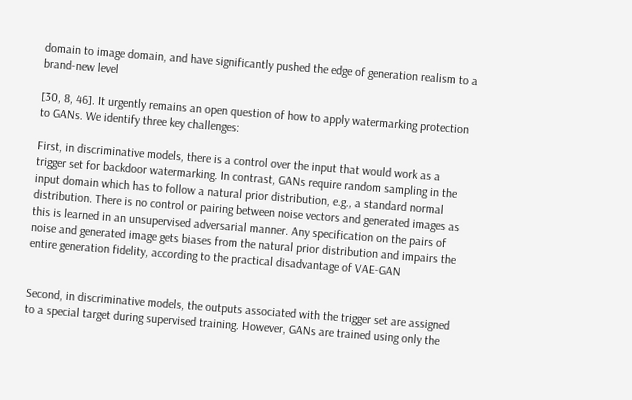domain to image domain, and have significantly pushed the edge of generation realism to a brand-new level

[30, 8, 46]. It urgently remains an open question of how to apply watermarking protection to GANs. We identify three key challenges:

First, in discriminative models, there is a control over the input that would work as a trigger set for backdoor watermarking. In contrast, GANs require random sampling in the input domain which has to follow a natural prior distribution, e.g., a standard normal distribution. There is no control or pairing between noise vectors and generated images as this is learned in an unsupervised adversarial manner. Any specification on the pairs of noise and generated image gets biases from the natural prior distribution and impairs the entire generation fidelity, according to the practical disadvantage of VAE-GAN


Second, in discriminative models, the outputs associated with the trigger set are assigned to a special target during supervised training. However, GANs are trained using only the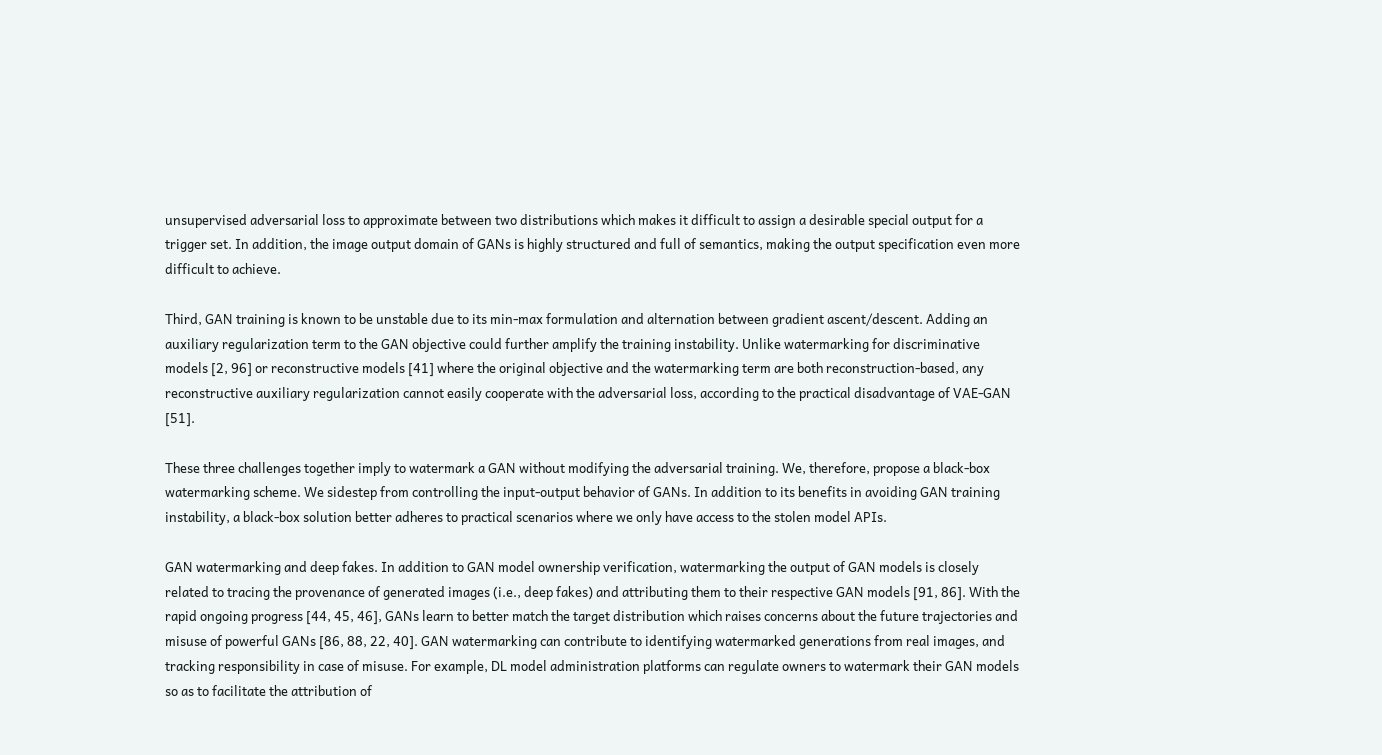unsupervised adversarial loss to approximate between two distributions which makes it difficult to assign a desirable special output for a trigger set. In addition, the image output domain of GANs is highly structured and full of semantics, making the output specification even more difficult to achieve.

Third, GAN training is known to be unstable due to its min-max formulation and alternation between gradient ascent/descent. Adding an auxiliary regularization term to the GAN objective could further amplify the training instability. Unlike watermarking for discriminative models [2, 96] or reconstructive models [41] where the original objective and the watermarking term are both reconstruction-based, any reconstructive auxiliary regularization cannot easily cooperate with the adversarial loss, according to the practical disadvantage of VAE-GAN [51].

These three challenges together imply to watermark a GAN without modifying the adversarial training. We, therefore, propose a black-box watermarking scheme. We sidestep from controlling the input-output behavior of GANs. In addition to its benefits in avoiding GAN training instability, a black-box solution better adheres to practical scenarios where we only have access to the stolen model APIs.

GAN watermarking and deep fakes. In addition to GAN model ownership verification, watermarking the output of GAN models is closely related to tracing the provenance of generated images (i.e., deep fakes) and attributing them to their respective GAN models [91, 86]. With the rapid ongoing progress [44, 45, 46], GANs learn to better match the target distribution which raises concerns about the future trajectories and misuse of powerful GANs [86, 88, 22, 40]. GAN watermarking can contribute to identifying watermarked generations from real images, and tracking responsibility in case of misuse. For example, DL model administration platforms can regulate owners to watermark their GAN models so as to facilitate the attribution of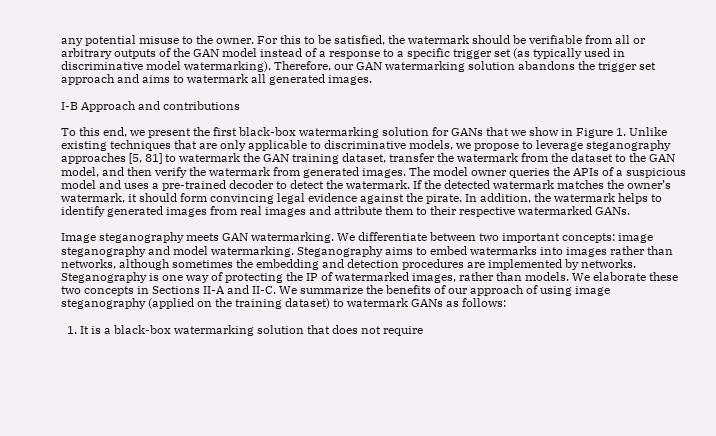any potential misuse to the owner. For this to be satisfied, the watermark should be verifiable from all or arbitrary outputs of the GAN model instead of a response to a specific trigger set (as typically used in discriminative model watermarking). Therefore, our GAN watermarking solution abandons the trigger set approach and aims to watermark all generated images.

I-B Approach and contributions

To this end, we present the first black-box watermarking solution for GANs that we show in Figure 1. Unlike existing techniques that are only applicable to discriminative models, we propose to leverage steganography approaches [5, 81] to watermark the GAN training dataset, transfer the watermark from the dataset to the GAN model, and then verify the watermark from generated images. The model owner queries the APIs of a suspicious model and uses a pre-trained decoder to detect the watermark. If the detected watermark matches the owner’s watermark, it should form convincing legal evidence against the pirate. In addition, the watermark helps to identify generated images from real images and attribute them to their respective watermarked GANs.

Image steganography meets GAN watermarking. We differentiate between two important concepts: image steganography and model watermarking. Steganography aims to embed watermarks into images rather than networks, although sometimes the embedding and detection procedures are implemented by networks. Steganography is one way of protecting the IP of watermarked images, rather than models. We elaborate these two concepts in Sections II-A and II-C. We summarize the benefits of our approach of using image steganography (applied on the training dataset) to watermark GANs as follows:

  1. It is a black-box watermarking solution that does not require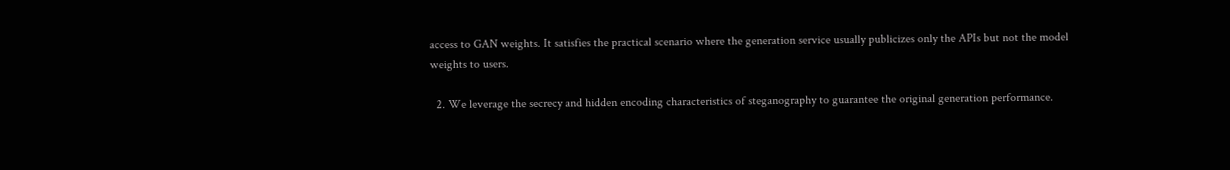access to GAN weights. It satisfies the practical scenario where the generation service usually publicizes only the APIs but not the model weights to users.

  2. We leverage the secrecy and hidden encoding characteristics of steganography to guarantee the original generation performance.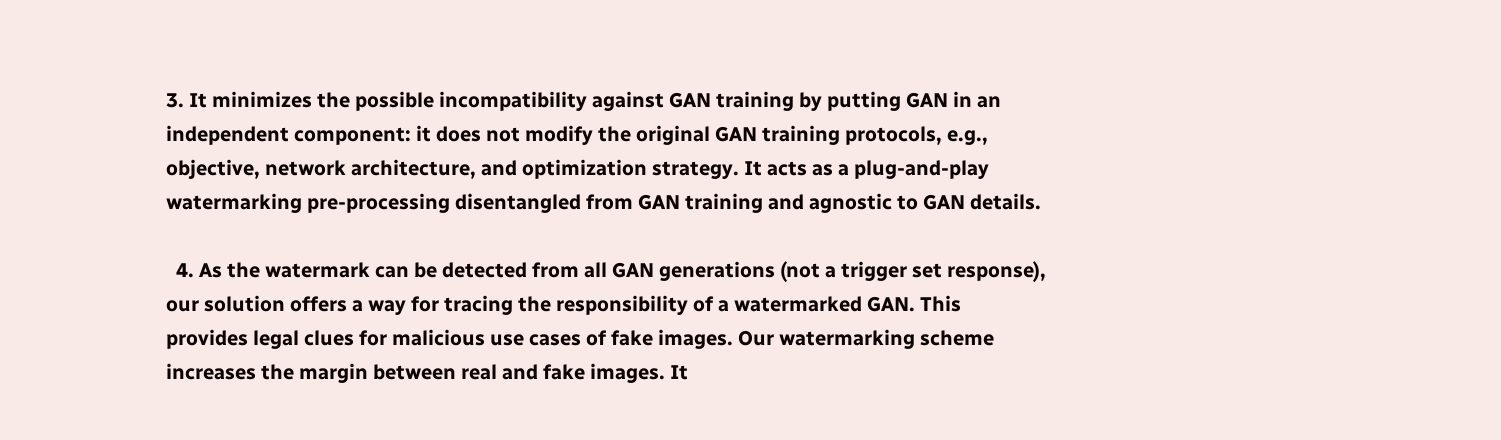3. It minimizes the possible incompatibility against GAN training by putting GAN in an independent component: it does not modify the original GAN training protocols, e.g., objective, network architecture, and optimization strategy. It acts as a plug-and-play watermarking pre-processing disentangled from GAN training and agnostic to GAN details.

  4. As the watermark can be detected from all GAN generations (not a trigger set response), our solution offers a way for tracing the responsibility of a watermarked GAN. This provides legal clues for malicious use cases of fake images. Our watermarking scheme increases the margin between real and fake images. It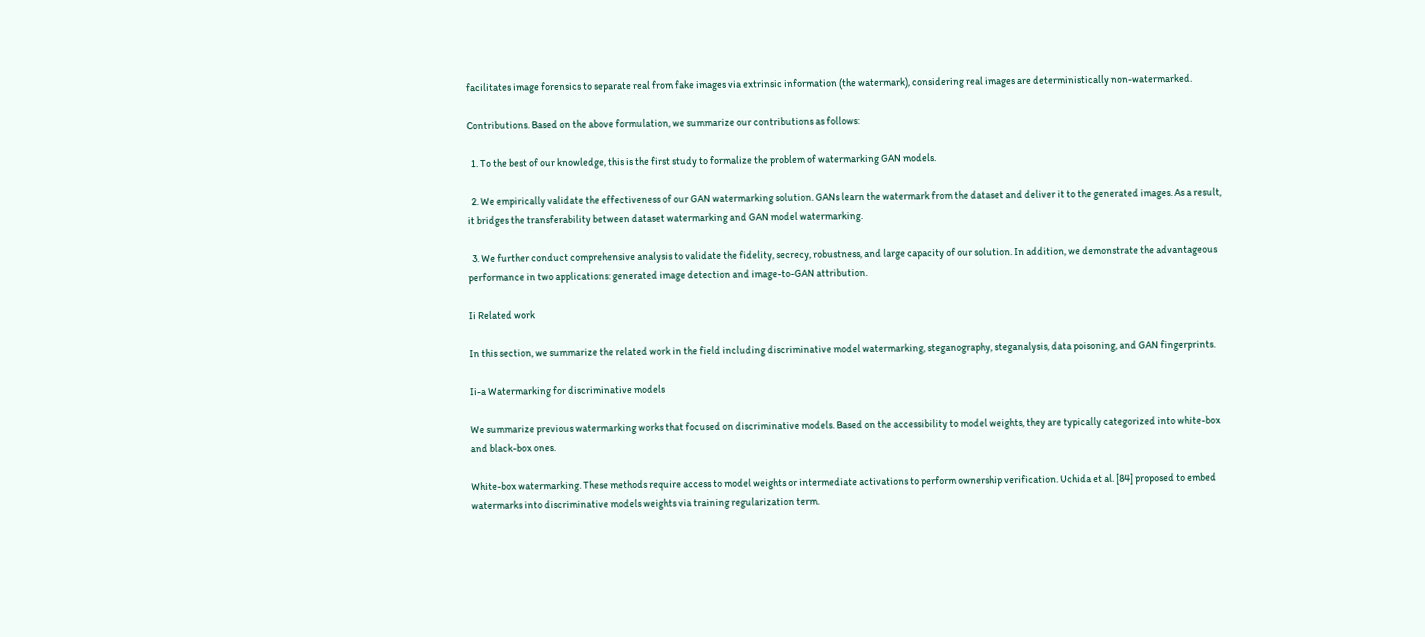facilitates image forensics to separate real from fake images via extrinsic information (the watermark), considering real images are deterministically non-watermarked.

Contributions. Based on the above formulation, we summarize our contributions as follows:

  1. To the best of our knowledge, this is the first study to formalize the problem of watermarking GAN models.

  2. We empirically validate the effectiveness of our GAN watermarking solution. GANs learn the watermark from the dataset and deliver it to the generated images. As a result, it bridges the transferability between dataset watermarking and GAN model watermarking.

  3. We further conduct comprehensive analysis to validate the fidelity, secrecy, robustness, and large capacity of our solution. In addition, we demonstrate the advantageous performance in two applications: generated image detection and image-to-GAN attribution.

Ii Related work

In this section, we summarize the related work in the field including discriminative model watermarking, steganography, steganalysis, data poisoning, and GAN fingerprints.

Ii-a Watermarking for discriminative models

We summarize previous watermarking works that focused on discriminative models. Based on the accessibility to model weights, they are typically categorized into white-box and black-box ones.

White-box watermarking. These methods require access to model weights or intermediate activations to perform ownership verification. Uchida et al. [84] proposed to embed watermarks into discriminative models weights via training regularization term.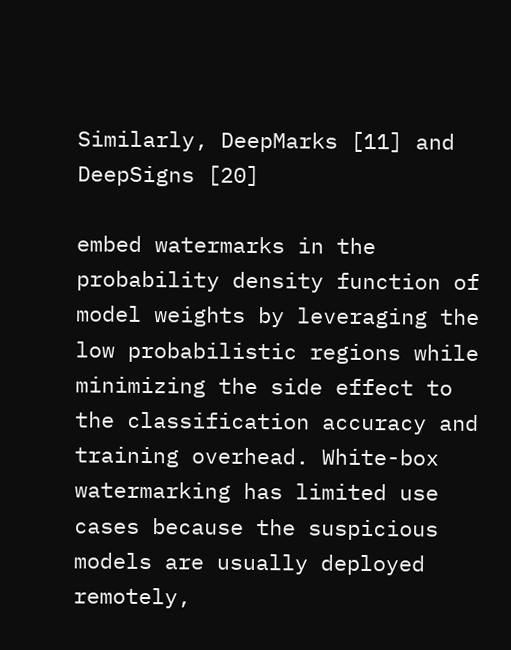Similarly, DeepMarks [11] and DeepSigns [20]

embed watermarks in the probability density function of model weights by leveraging the low probabilistic regions while minimizing the side effect to the classification accuracy and training overhead. White-box watermarking has limited use cases because the suspicious models are usually deployed remotely,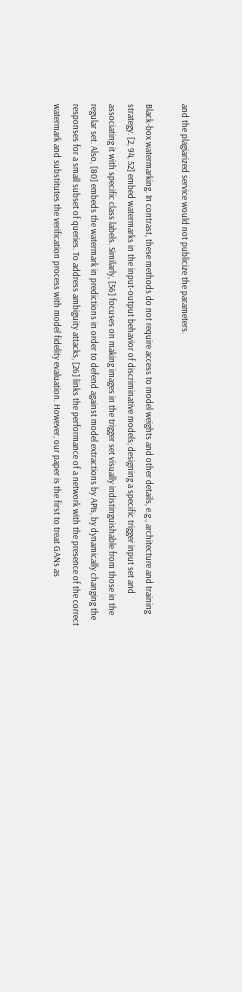and the plagiarized service would not publicize the parameters.

Black-box watermarking. In contrast, these methods do not require access to model weights and other details, e.g., architecture and training strategy. [2, 94, 52] embed watermarks in the input-output behavior of discriminative models; designing a specific trigger input set and associating it with specific class labels. Similarly, [56] focuses on making images in the trigger set visually indistinguishable from those in the regular set. Also, [80] embeds the watermark in predictions in order to defend against model extractions by APIs, by dynamically changing the responses for a small subset of queries. To address ambiguity attacks, [26] links the performance of a network with the presence of the correct watermark and substitutes the verification process with model fidelity evaluation. However, our paper is the first to treat GANs as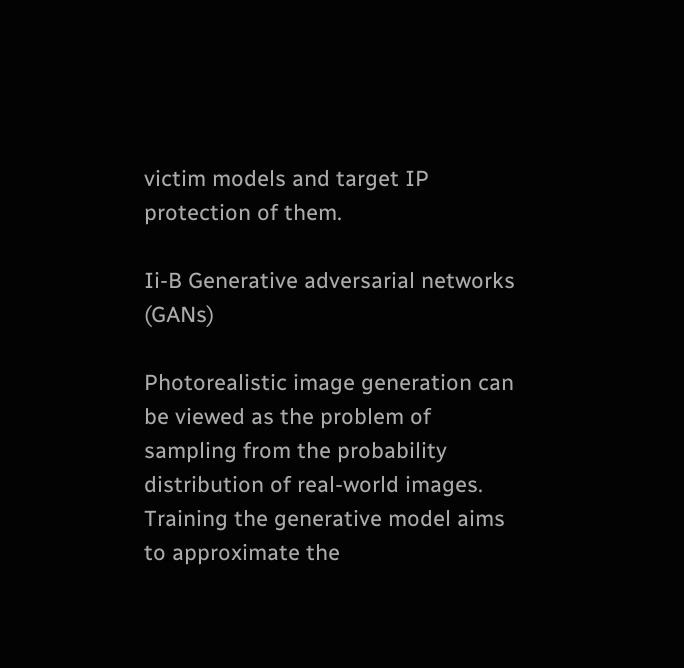victim models and target IP protection of them.

Ii-B Generative adversarial networks (GANs)

Photorealistic image generation can be viewed as the problem of sampling from the probability distribution of real-world images. Training the generative model aims to approximate the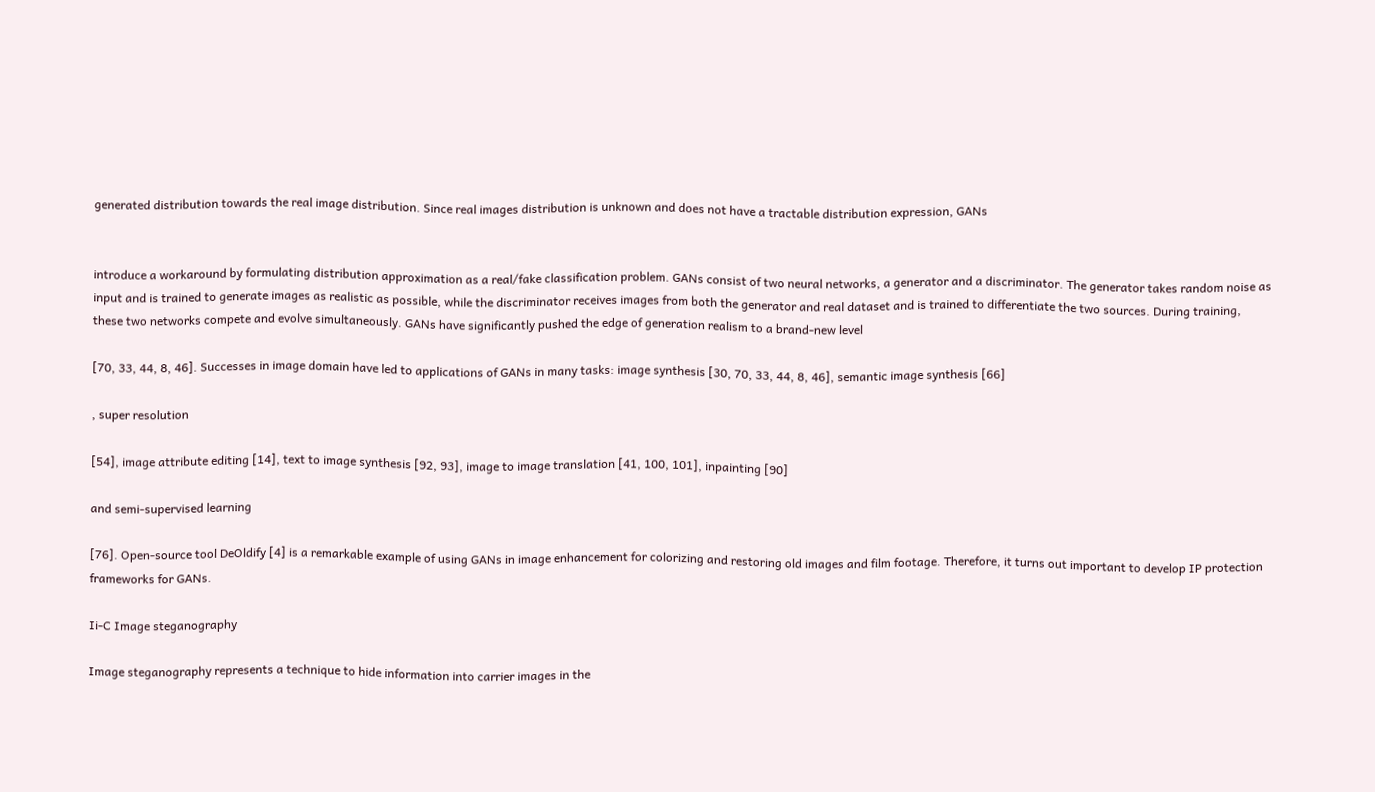generated distribution towards the real image distribution. Since real images distribution is unknown and does not have a tractable distribution expression, GANs


introduce a workaround by formulating distribution approximation as a real/fake classification problem. GANs consist of two neural networks, a generator and a discriminator. The generator takes random noise as input and is trained to generate images as realistic as possible, while the discriminator receives images from both the generator and real dataset and is trained to differentiate the two sources. During training, these two networks compete and evolve simultaneously. GANs have significantly pushed the edge of generation realism to a brand-new level

[70, 33, 44, 8, 46]. Successes in image domain have led to applications of GANs in many tasks: image synthesis [30, 70, 33, 44, 8, 46], semantic image synthesis [66]

, super resolution

[54], image attribute editing [14], text to image synthesis [92, 93], image to image translation [41, 100, 101], inpainting [90]

and semi-supervised learning

[76]. Open-source tool DeOldify [4] is a remarkable example of using GANs in image enhancement for colorizing and restoring old images and film footage. Therefore, it turns out important to develop IP protection frameworks for GANs.

Ii-C Image steganography

Image steganography represents a technique to hide information into carrier images in the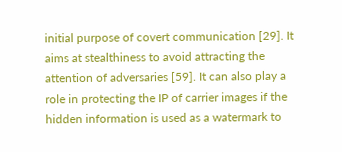initial purpose of covert communication [29]. It aims at stealthiness to avoid attracting the attention of adversaries [59]. It can also play a role in protecting the IP of carrier images if the hidden information is used as a watermark to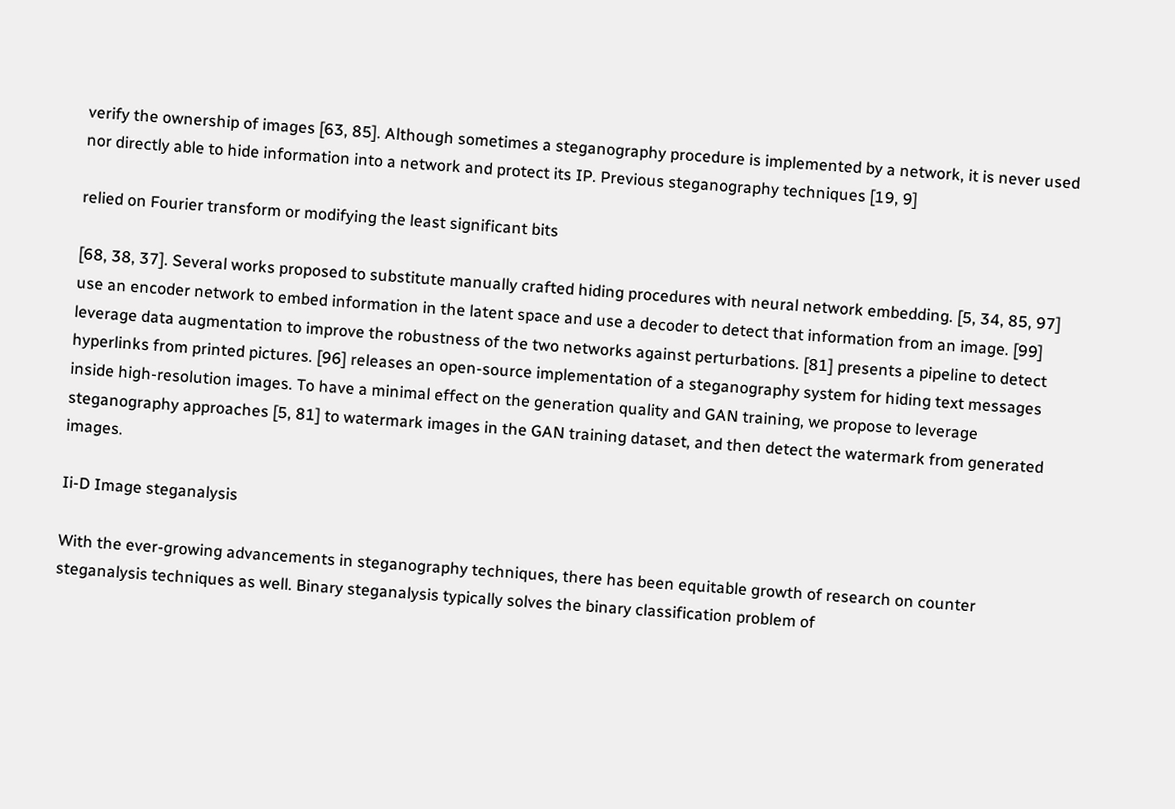verify the ownership of images [63, 85]. Although sometimes a steganography procedure is implemented by a network, it is never used nor directly able to hide information into a network and protect its IP. Previous steganography techniques [19, 9]

relied on Fourier transform or modifying the least significant bits

[68, 38, 37]. Several works proposed to substitute manually crafted hiding procedures with neural network embedding. [5, 34, 85, 97] use an encoder network to embed information in the latent space and use a decoder to detect that information from an image. [99] leverage data augmentation to improve the robustness of the two networks against perturbations. [81] presents a pipeline to detect hyperlinks from printed pictures. [96] releases an open-source implementation of a steganography system for hiding text messages inside high-resolution images. To have a minimal effect on the generation quality and GAN training, we propose to leverage steganography approaches [5, 81] to watermark images in the GAN training dataset, and then detect the watermark from generated images.

Ii-D Image steganalysis

With the ever-growing advancements in steganography techniques, there has been equitable growth of research on counter steganalysis techniques as well. Binary steganalysis typically solves the binary classification problem of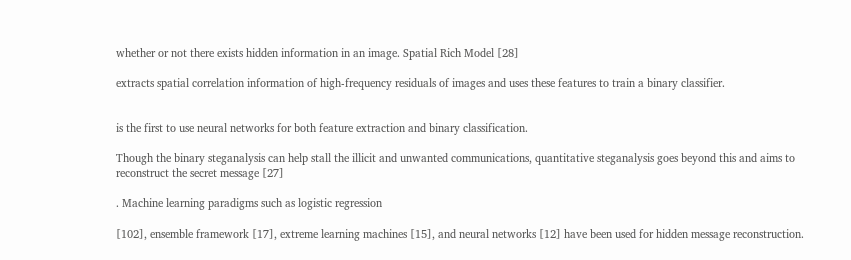whether or not there exists hidden information in an image. Spatial Rich Model [28]

extracts spatial correlation information of high-frequency residuals of images and uses these features to train a binary classifier.


is the first to use neural networks for both feature extraction and binary classification.

Though the binary steganalysis can help stall the illicit and unwanted communications, quantitative steganalysis goes beyond this and aims to reconstruct the secret message [27]

. Machine learning paradigms such as logistic regression

[102], ensemble framework [17], extreme learning machines [15], and neural networks [12] have been used for hidden message reconstruction.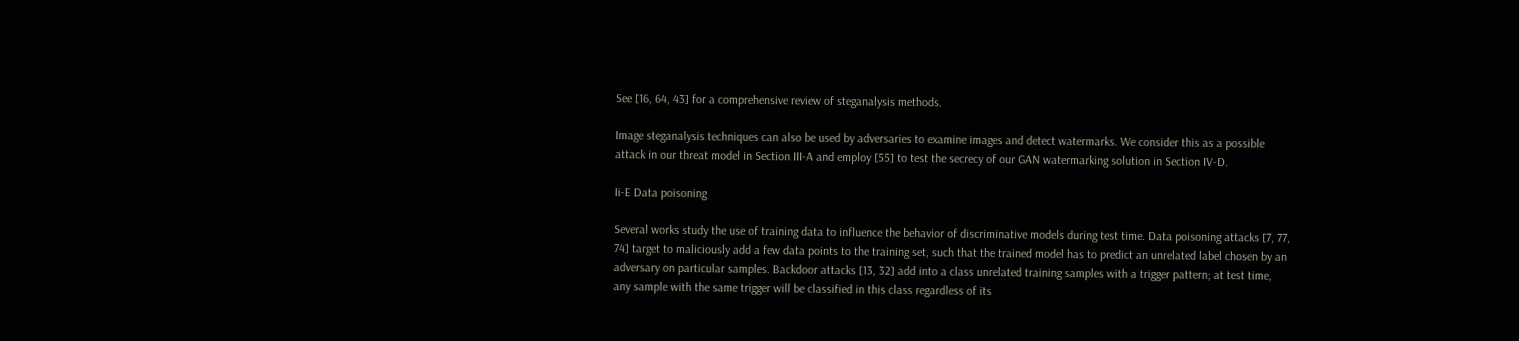See [16, 64, 43] for a comprehensive review of steganalysis methods.

Image steganalysis techniques can also be used by adversaries to examine images and detect watermarks. We consider this as a possible attack in our threat model in Section III-A and employ [55] to test the secrecy of our GAN watermarking solution in Section IV-D.

Ii-E Data poisoning

Several works study the use of training data to influence the behavior of discriminative models during test time. Data poisoning attacks [7, 77, 74] target to maliciously add a few data points to the training set, such that the trained model has to predict an unrelated label chosen by an adversary on particular samples. Backdoor attacks [13, 32] add into a class unrelated training samples with a trigger pattern; at test time, any sample with the same trigger will be classified in this class regardless of its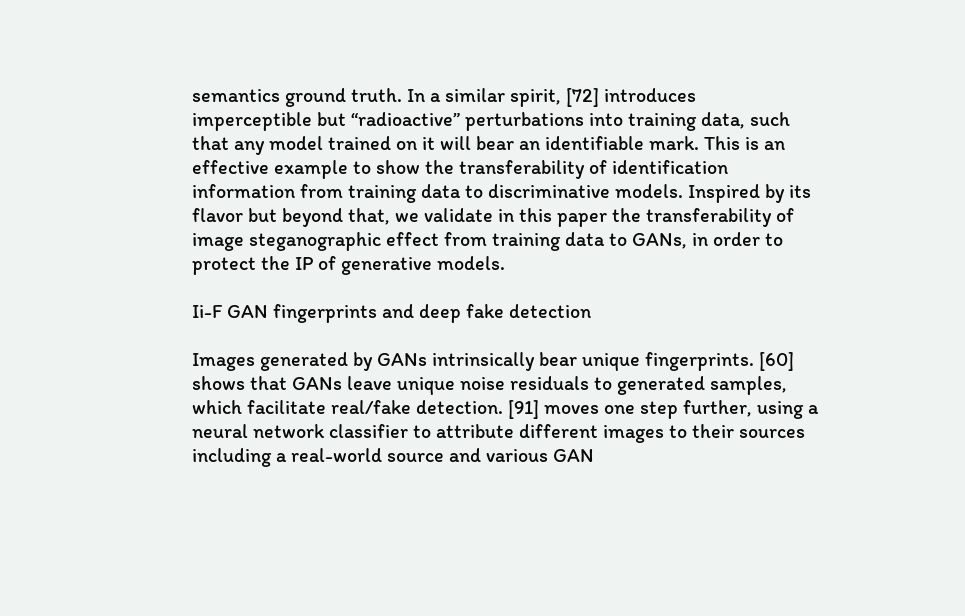semantics ground truth. In a similar spirit, [72] introduces imperceptible but “radioactive” perturbations into training data, such that any model trained on it will bear an identifiable mark. This is an effective example to show the transferability of identification information from training data to discriminative models. Inspired by its flavor but beyond that, we validate in this paper the transferability of image steganographic effect from training data to GANs, in order to protect the IP of generative models.

Ii-F GAN fingerprints and deep fake detection

Images generated by GANs intrinsically bear unique fingerprints. [60] shows that GANs leave unique noise residuals to generated samples, which facilitate real/fake detection. [91] moves one step further, using a neural network classifier to attribute different images to their sources including a real-world source and various GAN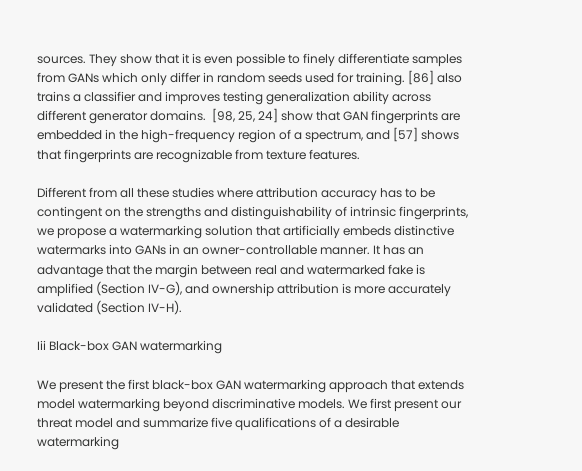sources. They show that it is even possible to finely differentiate samples from GANs which only differ in random seeds used for training. [86] also trains a classifier and improves testing generalization ability across different generator domains.  [98, 25, 24] show that GAN fingerprints are embedded in the high-frequency region of a spectrum, and [57] shows that fingerprints are recognizable from texture features.

Different from all these studies where attribution accuracy has to be contingent on the strengths and distinguishability of intrinsic fingerprints, we propose a watermarking solution that artificially embeds distinctive watermarks into GANs in an owner-controllable manner. It has an advantage that the margin between real and watermarked fake is amplified (Section IV-G), and ownership attribution is more accurately validated (Section IV-H).

Iii Black-box GAN watermarking

We present the first black-box GAN watermarking approach that extends model watermarking beyond discriminative models. We first present our threat model and summarize five qualifications of a desirable watermarking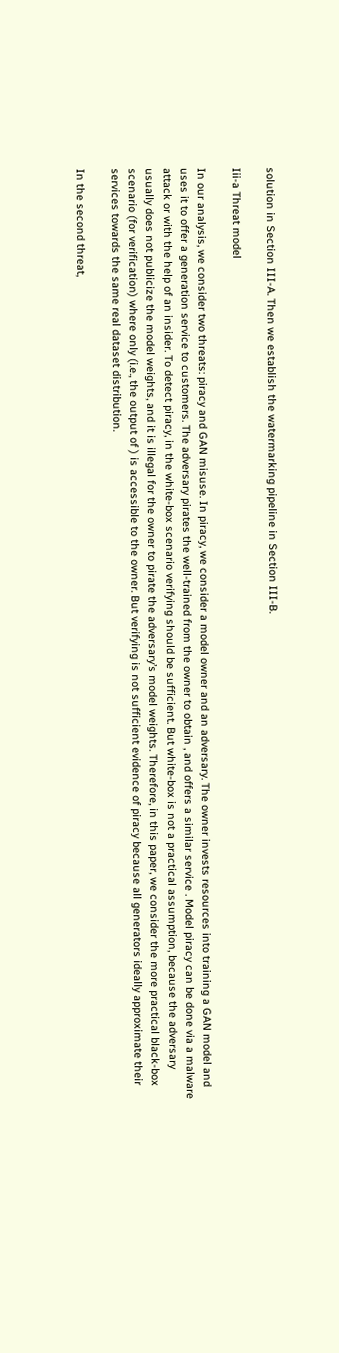solution in Section III-A. Then we establish the watermarking pipeline in Section III-B.

Iii-a Threat model

In our analysis, we consider two threats: piracy and GAN misuse. In piracy, we consider a model owner and an adversary. The owner invests resources into training a GAN model and uses it to offer a generation service to customers. The adversary pirates the well-trained from the owner to obtain , and offers a similar service . Model piracy can be done via a malware attack or with the help of an insider. To detect piracy, in the white-box scenario verifying should be sufficient. But white-box is not a practical assumption, because the adversary usually does not publicize the model weights, and it is illegal for the owner to pirate the adversary’s model weights. Therefore, in this paper, we consider the more practical black-box scenario (for verification) where only (i.e., the output of ) is accessible to the owner. But verifying is not sufficient evidence of piracy because all generators ideally approximate their services towards the same real dataset distribution.

In the second threat,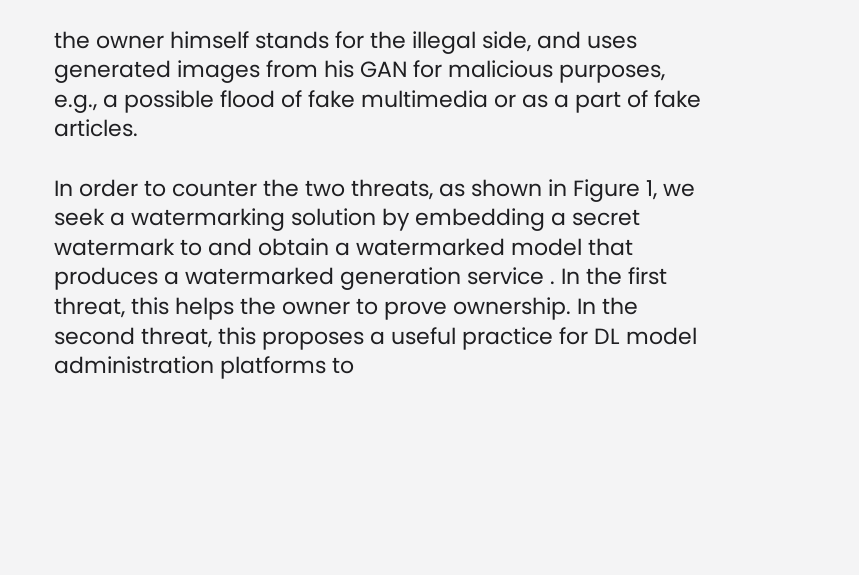the owner himself stands for the illegal side, and uses generated images from his GAN for malicious purposes, e.g., a possible flood of fake multimedia or as a part of fake articles.

In order to counter the two threats, as shown in Figure 1, we seek a watermarking solution by embedding a secret watermark to and obtain a watermarked model that produces a watermarked generation service . In the first threat, this helps the owner to prove ownership. In the second threat, this proposes a useful practice for DL model administration platforms to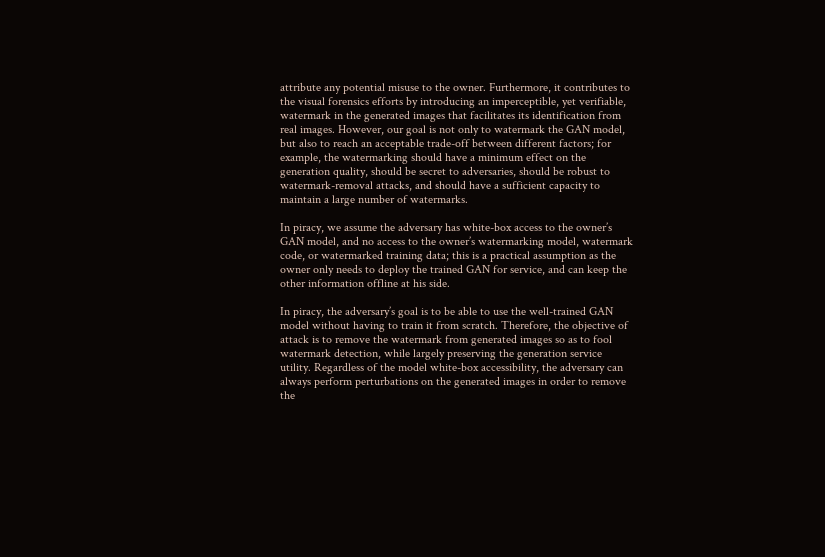attribute any potential misuse to the owner. Furthermore, it contributes to the visual forensics efforts by introducing an imperceptible, yet verifiable, watermark in the generated images that facilitates its identification from real images. However, our goal is not only to watermark the GAN model, but also to reach an acceptable trade-off between different factors; for example, the watermarking should have a minimum effect on the generation quality, should be secret to adversaries, should be robust to watermark-removal attacks, and should have a sufficient capacity to maintain a large number of watermarks.

In piracy, we assume the adversary has white-box access to the owner’s GAN model, and no access to the owner’s watermarking model, watermark code, or watermarked training data; this is a practical assumption as the owner only needs to deploy the trained GAN for service, and can keep the other information offline at his side.

In piracy, the adversary’s goal is to be able to use the well-trained GAN model without having to train it from scratch. Therefore, the objective of attack is to remove the watermark from generated images so as to fool watermark detection, while largely preserving the generation service utility. Regardless of the model white-box accessibility, the adversary can always perform perturbations on the generated images in order to remove the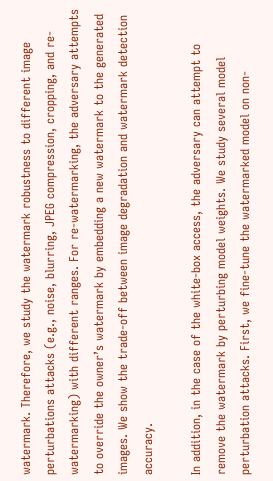watermark. Therefore, we study the watermark robustness to different image perturbations attacks (e.g., noise, blurring, JPEG compression, cropping, and re-watermarking) with different ranges. For re-watermarking, the adversary attempts to override the owner’s watermark by embedding a new watermark to the generated images. We show the trade-off between image degradation and watermark detection accuracy.

In addition, in the case of the white-box access, the adversary can attempt to remove the watermark by perturbing model weights. We study several model perturbation attacks. First, we fine-tune the watermarked model on non-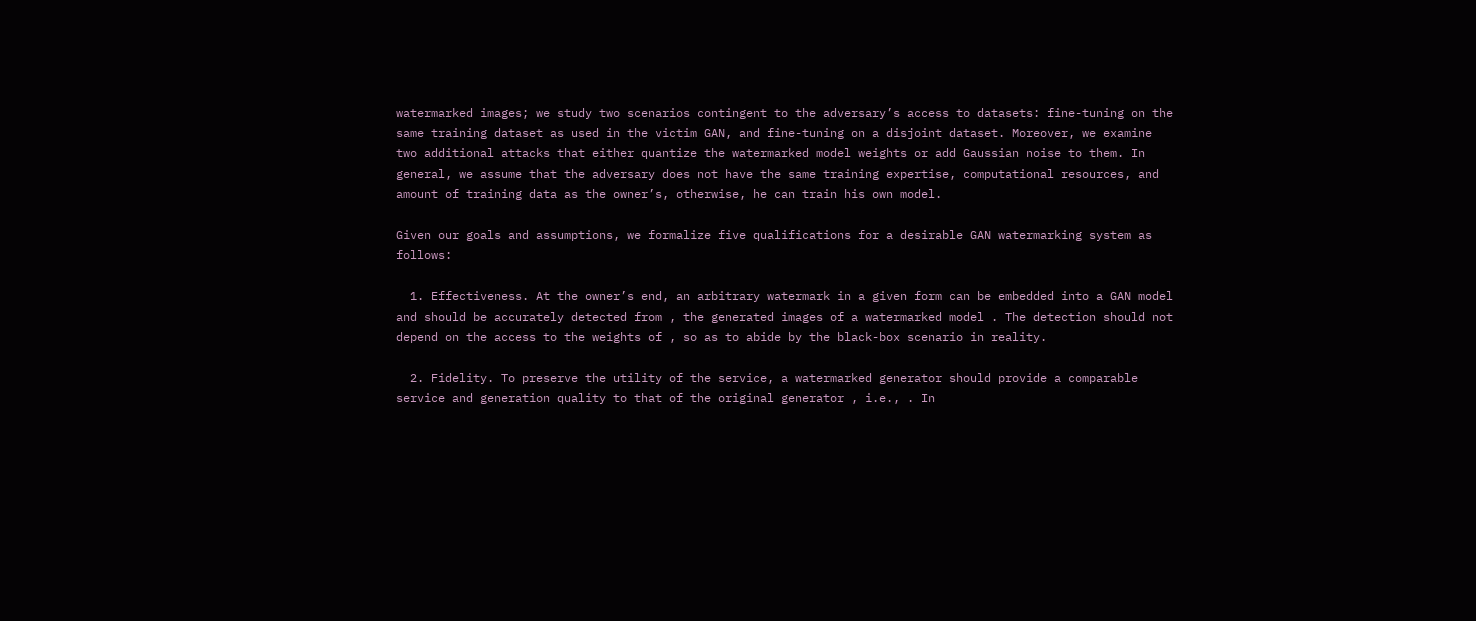watermarked images; we study two scenarios contingent to the adversary’s access to datasets: fine-tuning on the same training dataset as used in the victim GAN, and fine-tuning on a disjoint dataset. Moreover, we examine two additional attacks that either quantize the watermarked model weights or add Gaussian noise to them. In general, we assume that the adversary does not have the same training expertise, computational resources, and amount of training data as the owner’s, otherwise, he can train his own model.

Given our goals and assumptions, we formalize five qualifications for a desirable GAN watermarking system as follows:

  1. Effectiveness. At the owner’s end, an arbitrary watermark in a given form can be embedded into a GAN model and should be accurately detected from , the generated images of a watermarked model . The detection should not depend on the access to the weights of , so as to abide by the black-box scenario in reality.

  2. Fidelity. To preserve the utility of the service, a watermarked generator should provide a comparable service and generation quality to that of the original generator , i.e., . In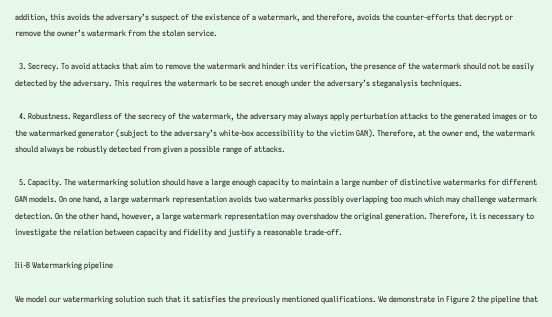addition, this avoids the adversary’s suspect of the existence of a watermark, and therefore, avoids the counter-efforts that decrypt or remove the owner’s watermark from the stolen service.

  3. Secrecy. To avoid attacks that aim to remove the watermark and hinder its verification, the presence of the watermark should not be easily detected by the adversary. This requires the watermark to be secret enough under the adversary’s steganalysis techniques.

  4. Robustness. Regardless of the secrecy of the watermark, the adversary may always apply perturbation attacks to the generated images or to the watermarked generator (subject to the adversary’s white-box accessibility to the victim GAN). Therefore, at the owner end, the watermark should always be robustly detected from given a possible range of attacks.

  5. Capacity. The watermarking solution should have a large enough capacity to maintain a large number of distinctive watermarks for different GAN models. On one hand, a large watermark representation avoids two watermarks possibly overlapping too much which may challenge watermark detection. On the other hand, however, a large watermark representation may overshadow the original generation. Therefore, it is necessary to investigate the relation between capacity and fidelity and justify a reasonable trade-off.

Iii-B Watermarking pipeline

We model our watermarking solution such that it satisfies the previously mentioned qualifications. We demonstrate in Figure 2 the pipeline that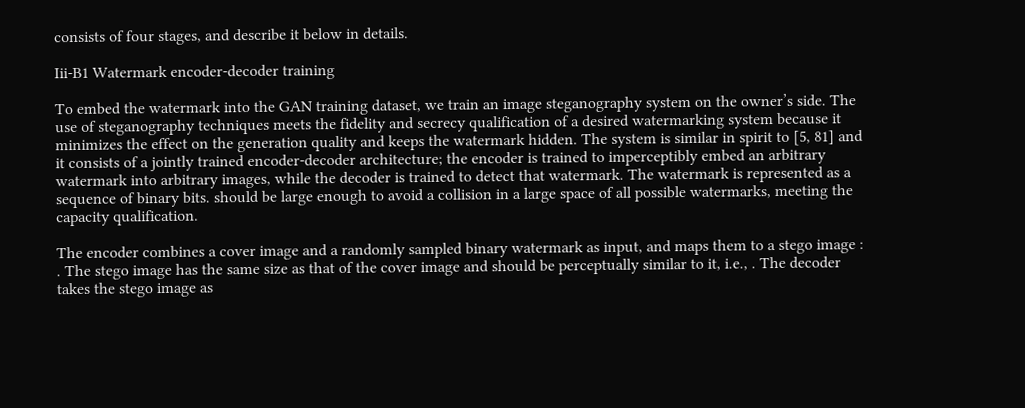consists of four stages, and describe it below in details.

Iii-B1 Watermark encoder-decoder training

To embed the watermark into the GAN training dataset, we train an image steganography system on the owner’s side. The use of steganography techniques meets the fidelity and secrecy qualification of a desired watermarking system because it minimizes the effect on the generation quality and keeps the watermark hidden. The system is similar in spirit to [5, 81] and it consists of a jointly trained encoder-decoder architecture; the encoder is trained to imperceptibly embed an arbitrary watermark into arbitrary images, while the decoder is trained to detect that watermark. The watermark is represented as a sequence of binary bits. should be large enough to avoid a collision in a large space of all possible watermarks, meeting the capacity qualification.

The encoder combines a cover image and a randomly sampled binary watermark as input, and maps them to a stego image : . The stego image has the same size as that of the cover image and should be perceptually similar to it, i.e., . The decoder takes the stego image as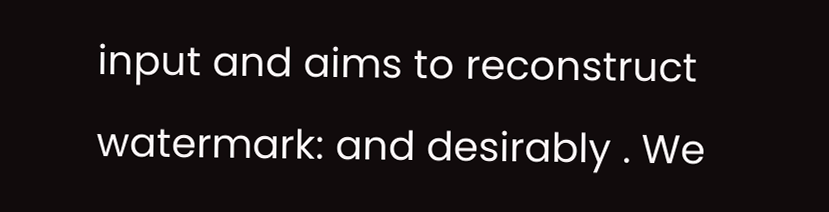input and aims to reconstruct watermark: and desirably . We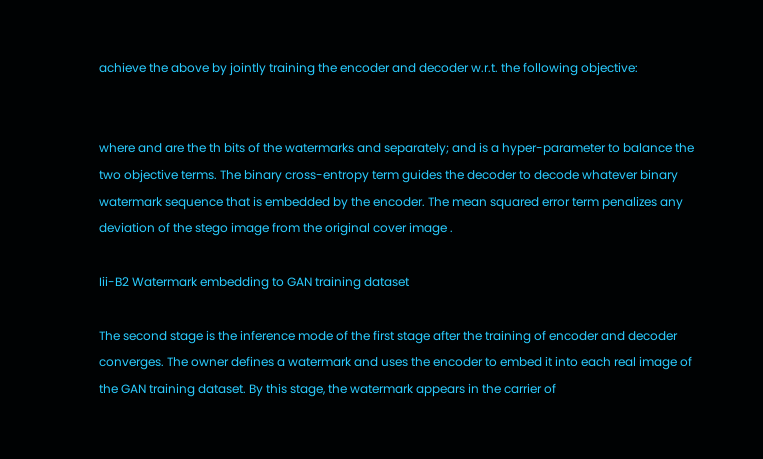achieve the above by jointly training the encoder and decoder w.r.t. the following objective:


where and are the th bits of the watermarks and separately; and is a hyper-parameter to balance the two objective terms. The binary cross-entropy term guides the decoder to decode whatever binary watermark sequence that is embedded by the encoder. The mean squared error term penalizes any deviation of the stego image from the original cover image .

Iii-B2 Watermark embedding to GAN training dataset

The second stage is the inference mode of the first stage after the training of encoder and decoder converges. The owner defines a watermark and uses the encoder to embed it into each real image of the GAN training dataset. By this stage, the watermark appears in the carrier of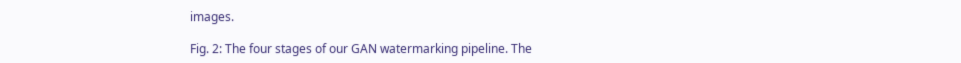images.

Fig. 2: The four stages of our GAN watermarking pipeline. The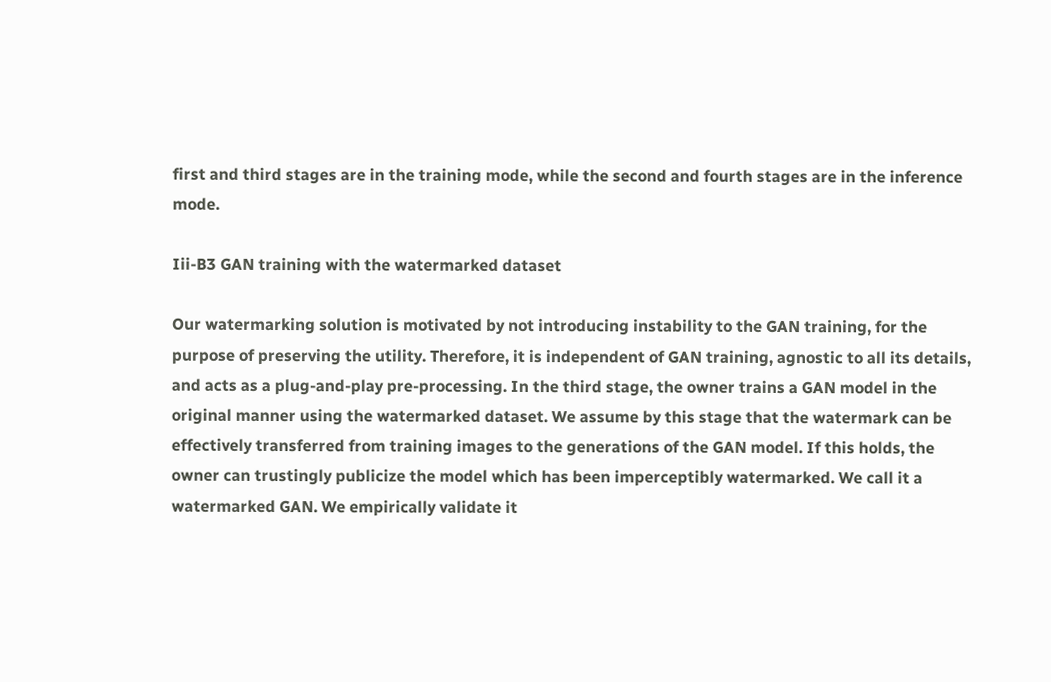first and third stages are in the training mode, while the second and fourth stages are in the inference mode.

Iii-B3 GAN training with the watermarked dataset

Our watermarking solution is motivated by not introducing instability to the GAN training, for the purpose of preserving the utility. Therefore, it is independent of GAN training, agnostic to all its details, and acts as a plug-and-play pre-processing. In the third stage, the owner trains a GAN model in the original manner using the watermarked dataset. We assume by this stage that the watermark can be effectively transferred from training images to the generations of the GAN model. If this holds, the owner can trustingly publicize the model which has been imperceptibly watermarked. We call it a watermarked GAN. We empirically validate it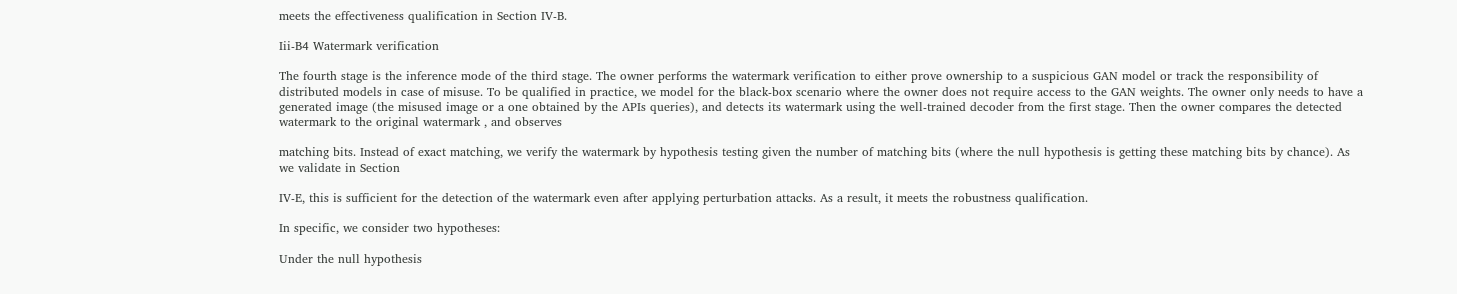meets the effectiveness qualification in Section IV-B.

Iii-B4 Watermark verification

The fourth stage is the inference mode of the third stage. The owner performs the watermark verification to either prove ownership to a suspicious GAN model or track the responsibility of distributed models in case of misuse. To be qualified in practice, we model for the black-box scenario where the owner does not require access to the GAN weights. The owner only needs to have a generated image (the misused image or a one obtained by the APIs queries), and detects its watermark using the well-trained decoder from the first stage. Then the owner compares the detected watermark to the original watermark , and observes

matching bits. Instead of exact matching, we verify the watermark by hypothesis testing given the number of matching bits (where the null hypothesis is getting these matching bits by chance). As we validate in Section

IV-E, this is sufficient for the detection of the watermark even after applying perturbation attacks. As a result, it meets the robustness qualification.

In specific, we consider two hypotheses:

Under the null hypothesis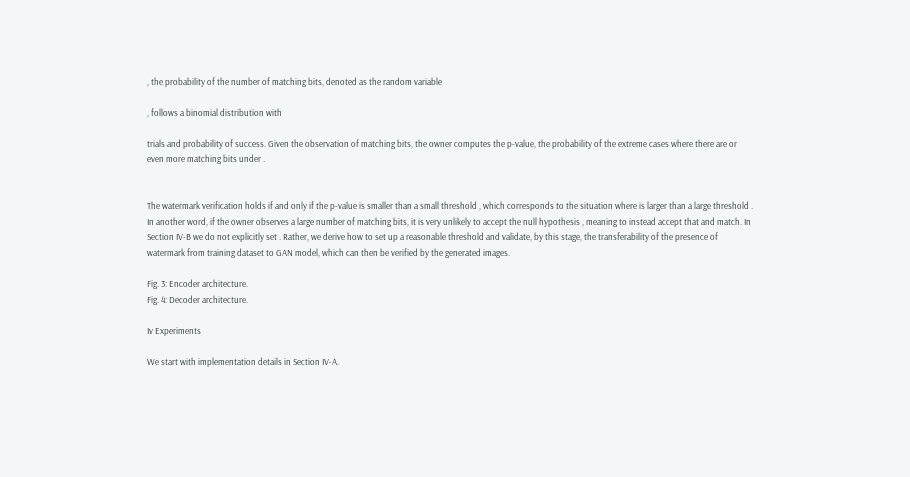, the probability of the number of matching bits, denoted as the random variable

, follows a binomial distribution with

trials and probability of success. Given the observation of matching bits, the owner computes the p-value, the probability of the extreme cases where there are or even more matching bits under .


The watermark verification holds if and only if the p-value is smaller than a small threshold , which corresponds to the situation where is larger than a large threshold . In another word, if the owner observes a large number of matching bits, it is very unlikely to accept the null hypothesis , meaning to instead accept that and match. In Section IV-B we do not explicitly set . Rather, we derive how to set up a reasonable threshold and validate, by this stage, the transferability of the presence of watermark from training dataset to GAN model, which can then be verified by the generated images.

Fig. 3: Encoder architecture.
Fig. 4: Decoder architecture.

Iv Experiments

We start with implementation details in Section IV-A.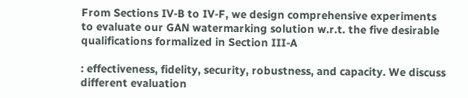From Sections IV-B to IV-F, we design comprehensive experiments to evaluate our GAN watermarking solution w.r.t. the five desirable qualifications formalized in Section III-A

: effectiveness, fidelity, security, robustness, and capacity. We discuss different evaluation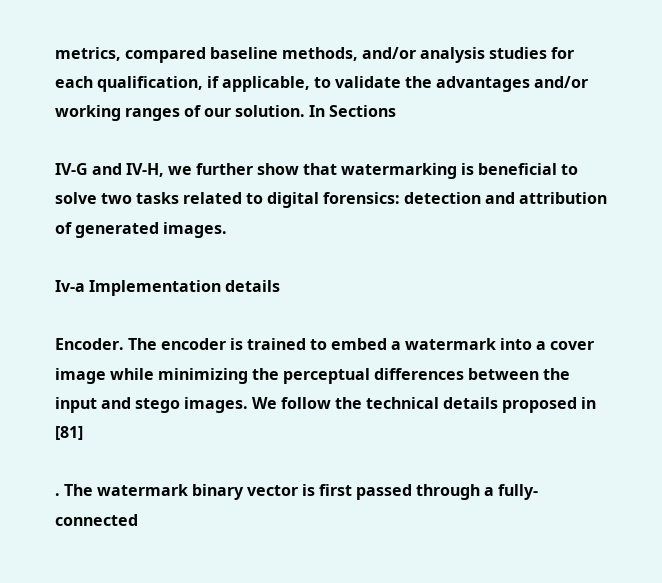metrics, compared baseline methods, and/or analysis studies for each qualification, if applicable, to validate the advantages and/or working ranges of our solution. In Sections

IV-G and IV-H, we further show that watermarking is beneficial to solve two tasks related to digital forensics: detection and attribution of generated images.

Iv-a Implementation details

Encoder. The encoder is trained to embed a watermark into a cover image while minimizing the perceptual differences between the input and stego images. We follow the technical details proposed in [81]

. The watermark binary vector is first passed through a fully-connected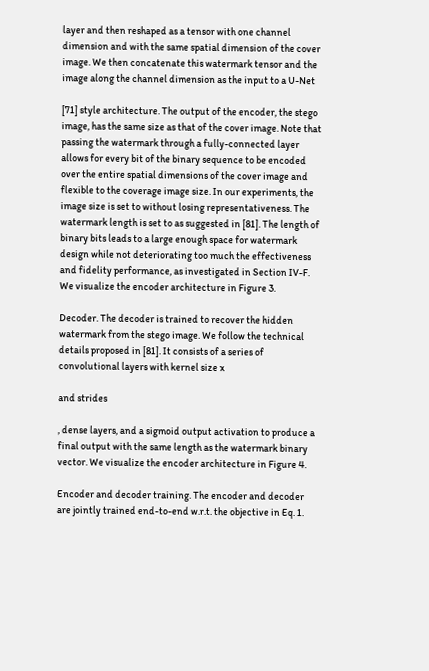layer and then reshaped as a tensor with one channel dimension and with the same spatial dimension of the cover image. We then concatenate this watermark tensor and the image along the channel dimension as the input to a U-Net

[71] style architecture. The output of the encoder, the stego image, has the same size as that of the cover image. Note that passing the watermark through a fully-connected layer allows for every bit of the binary sequence to be encoded over the entire spatial dimensions of the cover image and flexible to the coverage image size. In our experiments, the image size is set to without losing representativeness. The watermark length is set to as suggested in [81]. The length of binary bits leads to a large enough space for watermark design while not deteriorating too much the effectiveness and fidelity performance, as investigated in Section IV-F. We visualize the encoder architecture in Figure 3.

Decoder. The decoder is trained to recover the hidden watermark from the stego image. We follow the technical details proposed in [81]. It consists of a series of convolutional layers with kernel size x

and strides

, dense layers, and a sigmoid output activation to produce a final output with the same length as the watermark binary vector. We visualize the encoder architecture in Figure 4.

Encoder and decoder training. The encoder and decoder are jointly trained end-to-end w.r.t. the objective in Eq. 1.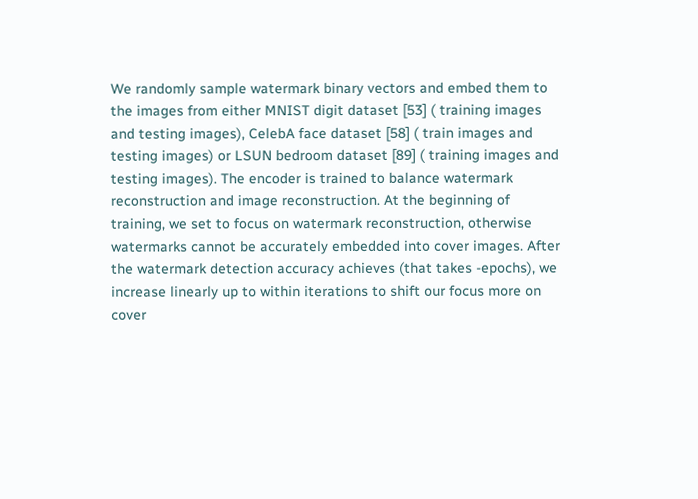We randomly sample watermark binary vectors and embed them to the images from either MNIST digit dataset [53] ( training images and testing images), CelebA face dataset [58] ( train images and testing images) or LSUN bedroom dataset [89] ( training images and testing images). The encoder is trained to balance watermark reconstruction and image reconstruction. At the beginning of training, we set to focus on watermark reconstruction, otherwise watermarks cannot be accurately embedded into cover images. After the watermark detection accuracy achieves (that takes -epochs), we increase linearly up to within iterations to shift our focus more on cover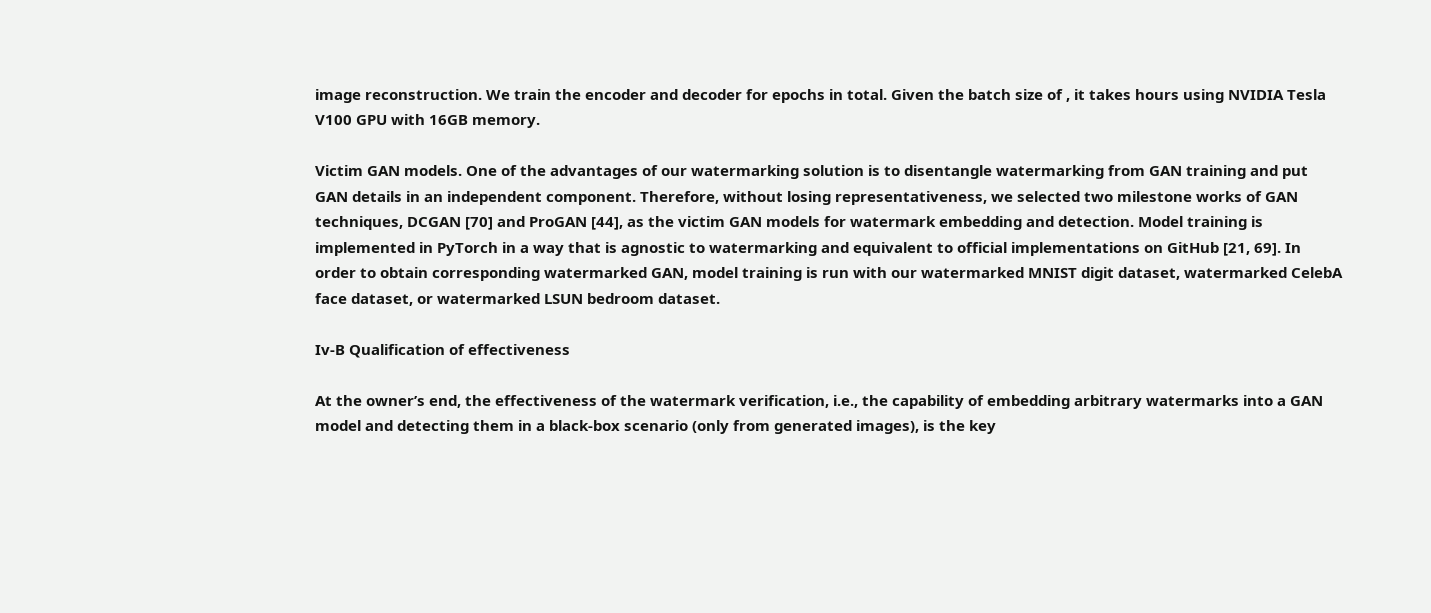image reconstruction. We train the encoder and decoder for epochs in total. Given the batch size of , it takes hours using NVIDIA Tesla V100 GPU with 16GB memory.

Victim GAN models. One of the advantages of our watermarking solution is to disentangle watermarking from GAN training and put GAN details in an independent component. Therefore, without losing representativeness, we selected two milestone works of GAN techniques, DCGAN [70] and ProGAN [44], as the victim GAN models for watermark embedding and detection. Model training is implemented in PyTorch in a way that is agnostic to watermarking and equivalent to official implementations on GitHub [21, 69]. In order to obtain corresponding watermarked GAN, model training is run with our watermarked MNIST digit dataset, watermarked CelebA face dataset, or watermarked LSUN bedroom dataset.

Iv-B Qualification of effectiveness

At the owner’s end, the effectiveness of the watermark verification, i.e., the capability of embedding arbitrary watermarks into a GAN model and detecting them in a black-box scenario (only from generated images), is the key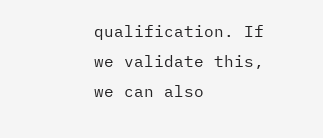qualification. If we validate this, we can also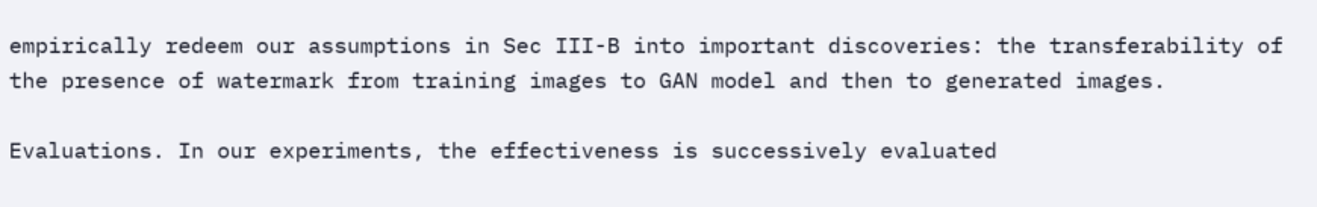empirically redeem our assumptions in Sec III-B into important discoveries: the transferability of the presence of watermark from training images to GAN model and then to generated images.

Evaluations. In our experiments, the effectiveness is successively evaluated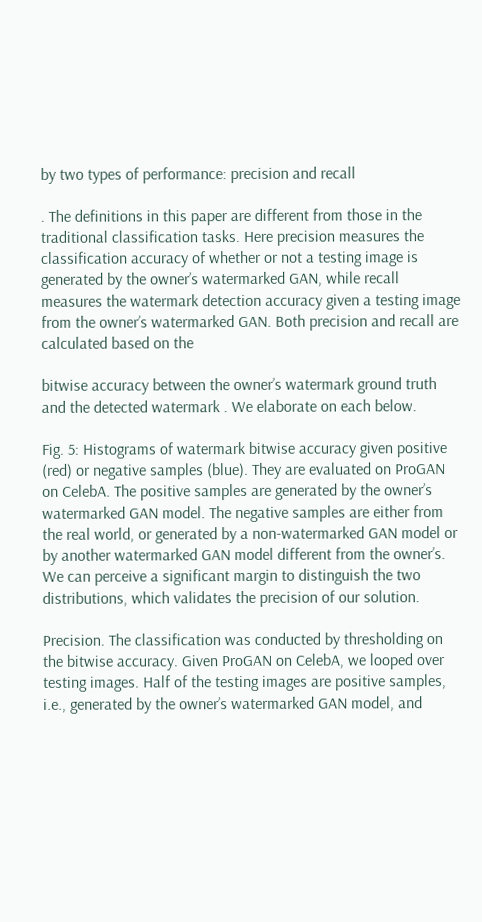by two types of performance: precision and recall

. The definitions in this paper are different from those in the traditional classification tasks. Here precision measures the classification accuracy of whether or not a testing image is generated by the owner’s watermarked GAN, while recall measures the watermark detection accuracy given a testing image from the owner’s watermarked GAN. Both precision and recall are calculated based on the

bitwise accuracy between the owner’s watermark ground truth and the detected watermark . We elaborate on each below.

Fig. 5: Histograms of watermark bitwise accuracy given positive (red) or negative samples (blue). They are evaluated on ProGAN on CelebA. The positive samples are generated by the owner’s watermarked GAN model. The negative samples are either from the real world, or generated by a non-watermarked GAN model or by another watermarked GAN model different from the owner’s. We can perceive a significant margin to distinguish the two distributions, which validates the precision of our solution.

Precision. The classification was conducted by thresholding on the bitwise accuracy. Given ProGAN on CelebA, we looped over testing images. Half of the testing images are positive samples, i.e., generated by the owner’s watermarked GAN model, and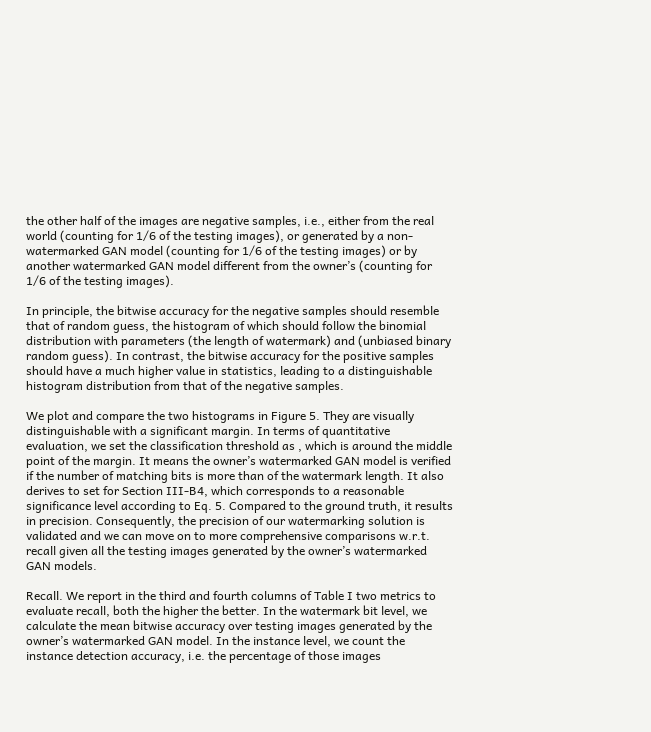the other half of the images are negative samples, i.e., either from the real world (counting for 1/6 of the testing images), or generated by a non-watermarked GAN model (counting for 1/6 of the testing images) or by another watermarked GAN model different from the owner’s (counting for 1/6 of the testing images).

In principle, the bitwise accuracy for the negative samples should resemble that of random guess, the histogram of which should follow the binomial distribution with parameters (the length of watermark) and (unbiased binary random guess). In contrast, the bitwise accuracy for the positive samples should have a much higher value in statistics, leading to a distinguishable histogram distribution from that of the negative samples.

We plot and compare the two histograms in Figure 5. They are visually distinguishable with a significant margin. In terms of quantitative evaluation, we set the classification threshold as , which is around the middle point of the margin. It means the owner’s watermarked GAN model is verified if the number of matching bits is more than of the watermark length. It also derives to set for Section III-B4, which corresponds to a reasonable significance level according to Eq. 5. Compared to the ground truth, it results in precision. Consequently, the precision of our watermarking solution is validated and we can move on to more comprehensive comparisons w.r.t. recall given all the testing images generated by the owner’s watermarked GAN models.

Recall. We report in the third and fourth columns of Table I two metrics to evaluate recall, both the higher the better. In the watermark bit level, we calculate the mean bitwise accuracy over testing images generated by the owner’s watermarked GAN model. In the instance level, we count the instance detection accuracy, i.e. the percentage of those images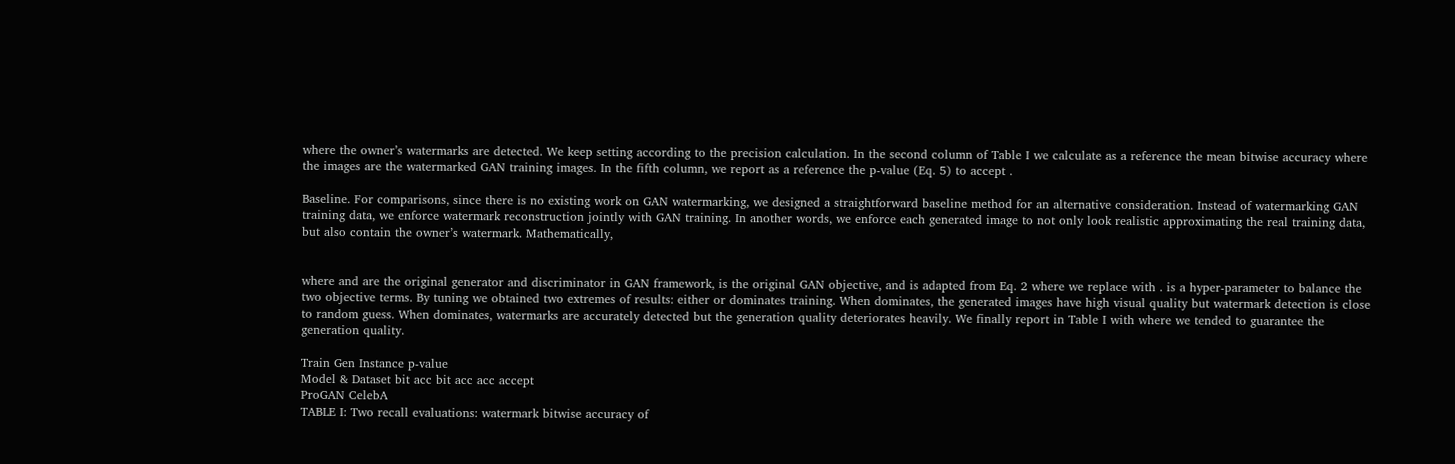where the owner’s watermarks are detected. We keep setting according to the precision calculation. In the second column of Table I we calculate as a reference the mean bitwise accuracy where the images are the watermarked GAN training images. In the fifth column, we report as a reference the p-value (Eq. 5) to accept .

Baseline. For comparisons, since there is no existing work on GAN watermarking, we designed a straightforward baseline method for an alternative consideration. Instead of watermarking GAN training data, we enforce watermark reconstruction jointly with GAN training. In another words, we enforce each generated image to not only look realistic approximating the real training data, but also contain the owner’s watermark. Mathematically,


where and are the original generator and discriminator in GAN framework, is the original GAN objective, and is adapted from Eq. 2 where we replace with . is a hyper-parameter to balance the two objective terms. By tuning we obtained two extremes of results: either or dominates training. When dominates, the generated images have high visual quality but watermark detection is close to random guess. When dominates, watermarks are accurately detected but the generation quality deteriorates heavily. We finally report in Table I with where we tended to guarantee the generation quality.

Train Gen Instance p-value
Model & Dataset bit acc bit acc acc accept
ProGAN CelebA
TABLE I: Two recall evaluations: watermark bitwise accuracy of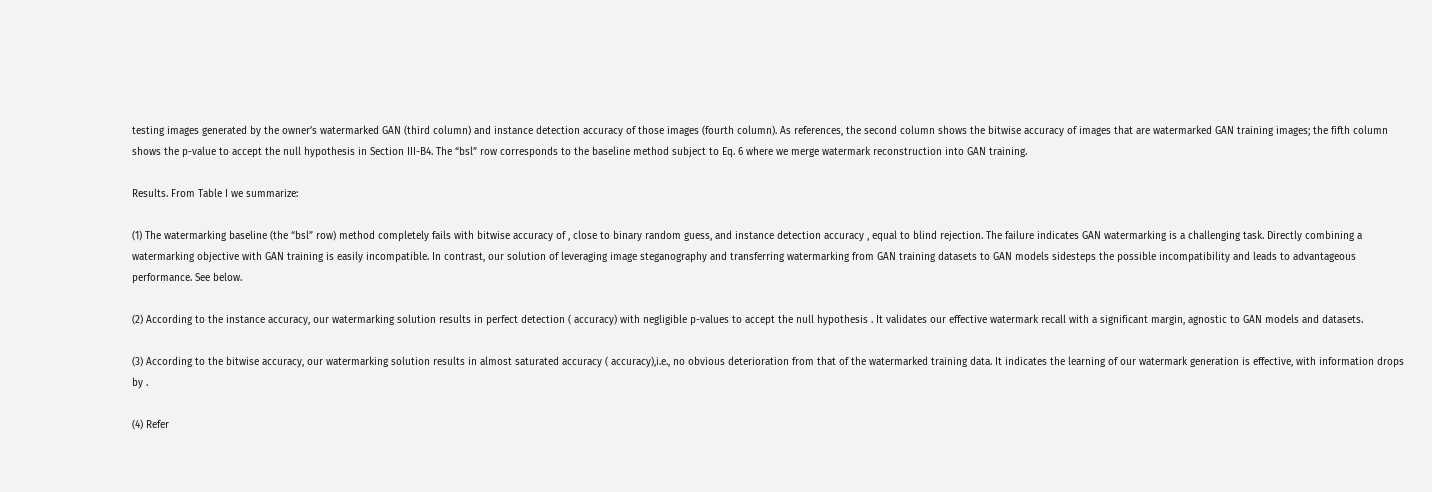testing images generated by the owner’s watermarked GAN (third column) and instance detection accuracy of those images (fourth column). As references, the second column shows the bitwise accuracy of images that are watermarked GAN training images; the fifth column shows the p-value to accept the null hypothesis in Section III-B4. The “bsl” row corresponds to the baseline method subject to Eq. 6 where we merge watermark reconstruction into GAN training.

Results. From Table I we summarize:

(1) The watermarking baseline (the “bsl” row) method completely fails with bitwise accuracy of , close to binary random guess, and instance detection accuracy , equal to blind rejection. The failure indicates GAN watermarking is a challenging task. Directly combining a watermarking objective with GAN training is easily incompatible. In contrast, our solution of leveraging image steganography and transferring watermarking from GAN training datasets to GAN models sidesteps the possible incompatibility and leads to advantageous performance. See below.

(2) According to the instance accuracy, our watermarking solution results in perfect detection ( accuracy) with negligible p-values to accept the null hypothesis . It validates our effective watermark recall with a significant margin, agnostic to GAN models and datasets.

(3) According to the bitwise accuracy, our watermarking solution results in almost saturated accuracy ( accuracy),i.e., no obvious deterioration from that of the watermarked training data. It indicates the learning of our watermark generation is effective, with information drops by .

(4) Refer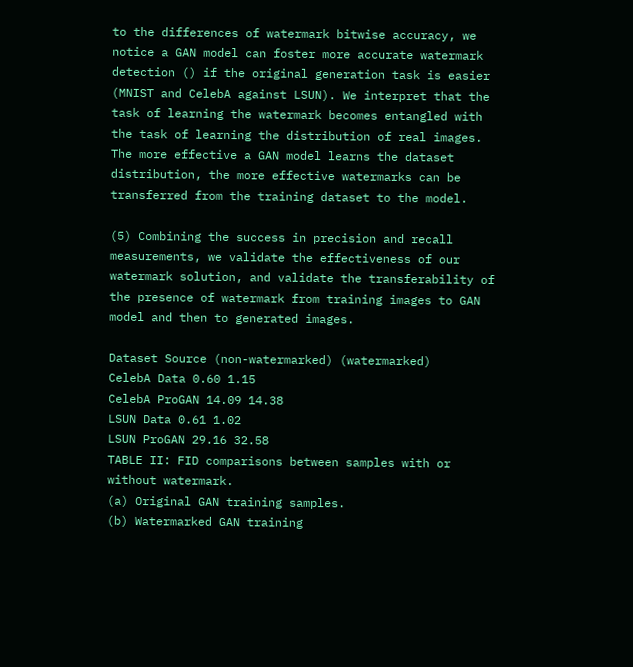to the differences of watermark bitwise accuracy, we notice a GAN model can foster more accurate watermark detection () if the original generation task is easier (MNIST and CelebA against LSUN). We interpret that the task of learning the watermark becomes entangled with the task of learning the distribution of real images. The more effective a GAN model learns the dataset distribution, the more effective watermarks can be transferred from the training dataset to the model.

(5) Combining the success in precision and recall measurements, we validate the effectiveness of our watermark solution, and validate the transferability of the presence of watermark from training images to GAN model and then to generated images.

Dataset Source (non-watermarked) (watermarked)
CelebA Data 0.60 1.15
CelebA ProGAN 14.09 14.38
LSUN Data 0.61 1.02
LSUN ProGAN 29.16 32.58
TABLE II: FID comparisons between samples with or without watermark.
(a) Original GAN training samples.
(b) Watermarked GAN training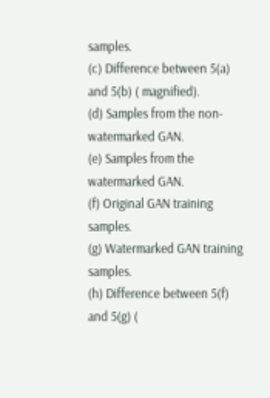samples.
(c) Difference between 5(a) and 5(b) ( magnified).
(d) Samples from the non-watermarked GAN.
(e) Samples from the watermarked GAN.
(f) Original GAN training samples.
(g) Watermarked GAN training samples.
(h) Difference between 5(f) and 5(g) (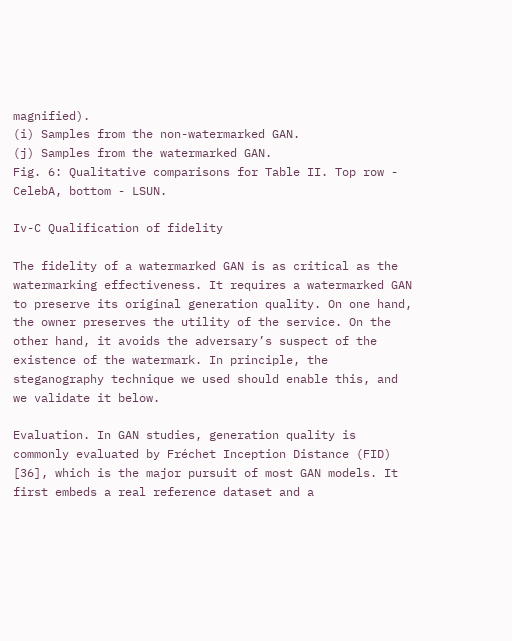magnified).
(i) Samples from the non-watermarked GAN.
(j) Samples from the watermarked GAN.
Fig. 6: Qualitative comparisons for Table II. Top row - CelebA, bottom - LSUN.

Iv-C Qualification of fidelity

The fidelity of a watermarked GAN is as critical as the watermarking effectiveness. It requires a watermarked GAN to preserve its original generation quality. On one hand, the owner preserves the utility of the service. On the other hand, it avoids the adversary’s suspect of the existence of the watermark. In principle, the steganography technique we used should enable this, and we validate it below.

Evaluation. In GAN studies, generation quality is commonly evaluated by Fréchet Inception Distance (FID) [36], which is the major pursuit of most GAN models. It first embeds a real reference dataset and a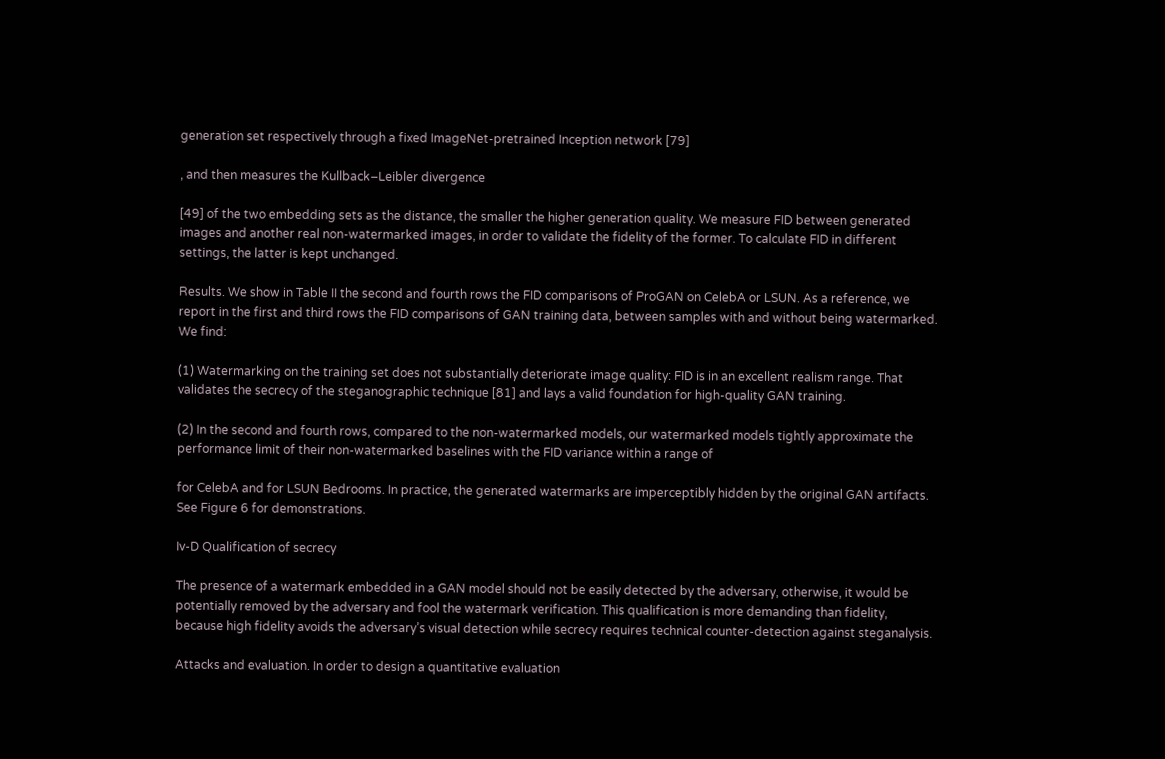generation set respectively through a fixed ImageNet-pretrained Inception network [79]

, and then measures the Kullback–Leibler divergence

[49] of the two embedding sets as the distance, the smaller the higher generation quality. We measure FID between generated images and another real non-watermarked images, in order to validate the fidelity of the former. To calculate FID in different settings, the latter is kept unchanged.

Results. We show in Table II the second and fourth rows the FID comparisons of ProGAN on CelebA or LSUN. As a reference, we report in the first and third rows the FID comparisons of GAN training data, between samples with and without being watermarked. We find:

(1) Watermarking on the training set does not substantially deteriorate image quality: FID is in an excellent realism range. That validates the secrecy of the steganographic technique [81] and lays a valid foundation for high-quality GAN training.

(2) In the second and fourth rows, compared to the non-watermarked models, our watermarked models tightly approximate the performance limit of their non-watermarked baselines with the FID variance within a range of

for CelebA and for LSUN Bedrooms. In practice, the generated watermarks are imperceptibly hidden by the original GAN artifacts. See Figure 6 for demonstrations.

Iv-D Qualification of secrecy

The presence of a watermark embedded in a GAN model should not be easily detected by the adversary, otherwise, it would be potentially removed by the adversary and fool the watermark verification. This qualification is more demanding than fidelity, because high fidelity avoids the adversary’s visual detection while secrecy requires technical counter-detection against steganalysis.

Attacks and evaluation. In order to design a quantitative evaluation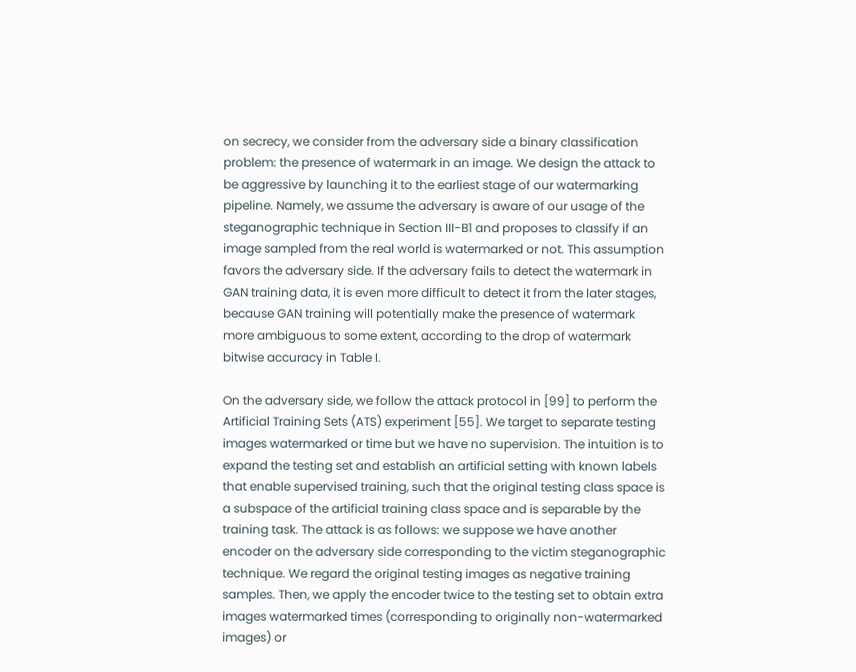on secrecy, we consider from the adversary side a binary classification problem: the presence of watermark in an image. We design the attack to be aggressive by launching it to the earliest stage of our watermarking pipeline. Namely, we assume the adversary is aware of our usage of the steganographic technique in Section III-B1 and proposes to classify if an image sampled from the real world is watermarked or not. This assumption favors the adversary side. If the adversary fails to detect the watermark in GAN training data, it is even more difficult to detect it from the later stages, because GAN training will potentially make the presence of watermark more ambiguous to some extent, according to the drop of watermark bitwise accuracy in Table I.

On the adversary side, we follow the attack protocol in [99] to perform the Artificial Training Sets (ATS) experiment [55]. We target to separate testing images watermarked or time but we have no supervision. The intuition is to expand the testing set and establish an artificial setting with known labels that enable supervised training, such that the original testing class space is a subspace of the artificial training class space and is separable by the training task. The attack is as follows: we suppose we have another encoder on the adversary side corresponding to the victim steganographic technique. We regard the original testing images as negative training samples. Then, we apply the encoder twice to the testing set to obtain extra images watermarked times (corresponding to originally non-watermarked images) or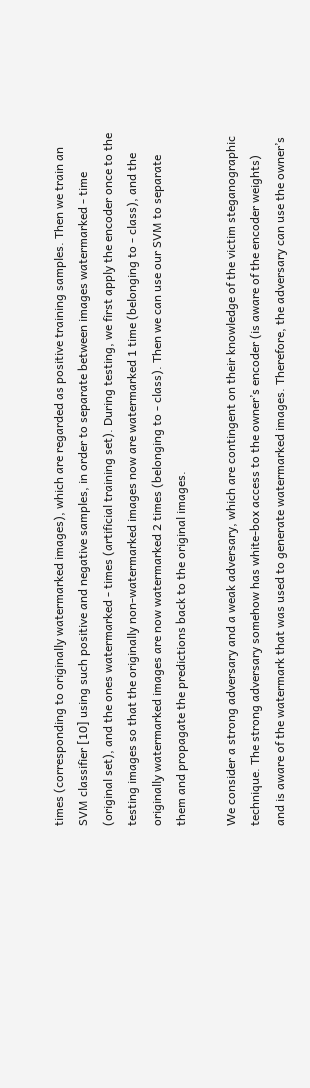times (corresponding to originally watermarked images), which are regarded as positive training samples. Then we train an SVM classifier [10] using such positive and negative samples, in order to separate between images watermarked - time (original set), and the ones watermarked - times (artificial training set). During testing, we first apply the encoder once to the testing images so that the originally non-watermarked images now are watermarked 1 time (belonging to - class), and the originally watermarked images are now watermarked 2 times (belonging to - class). Then we can use our SVM to separate them and propagate the predictions back to the original images.

We consider a strong adversary and a weak adversary, which are contingent on their knowledge of the victim steganographic technique. The strong adversary somehow has white-box access to the owner’s encoder (is aware of the encoder weights) and is aware of the watermark that was used to generate watermarked images. Therefore, the adversary can use the owner’s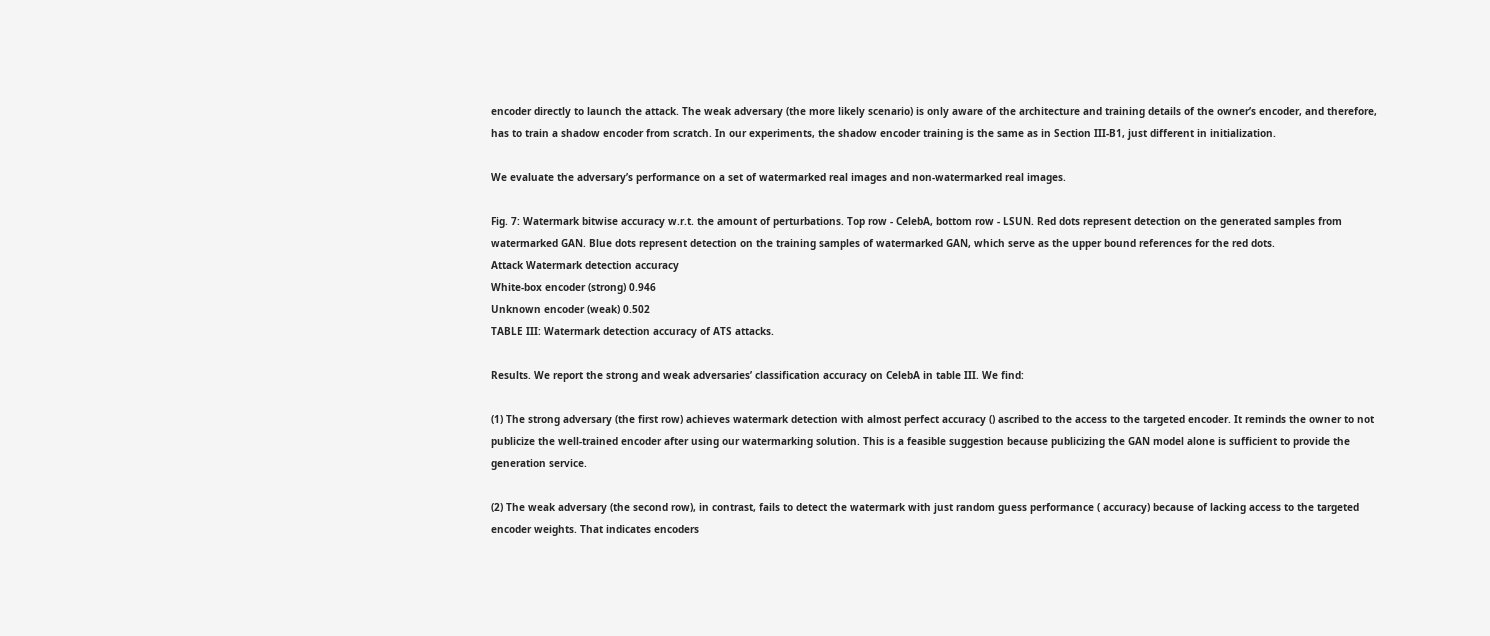encoder directly to launch the attack. The weak adversary (the more likely scenario) is only aware of the architecture and training details of the owner’s encoder, and therefore, has to train a shadow encoder from scratch. In our experiments, the shadow encoder training is the same as in Section III-B1, just different in initialization.

We evaluate the adversary’s performance on a set of watermarked real images and non-watermarked real images.

Fig. 7: Watermark bitwise accuracy w.r.t. the amount of perturbations. Top row - CelebA, bottom row - LSUN. Red dots represent detection on the generated samples from watermarked GAN. Blue dots represent detection on the training samples of watermarked GAN, which serve as the upper bound references for the red dots.
Attack Watermark detection accuracy
White-box encoder (strong) 0.946
Unknown encoder (weak) 0.502
TABLE III: Watermark detection accuracy of ATS attacks.

Results. We report the strong and weak adversaries’ classification accuracy on CelebA in table III. We find:

(1) The strong adversary (the first row) achieves watermark detection with almost perfect accuracy () ascribed to the access to the targeted encoder. It reminds the owner to not publicize the well-trained encoder after using our watermarking solution. This is a feasible suggestion because publicizing the GAN model alone is sufficient to provide the generation service.

(2) The weak adversary (the second row), in contrast, fails to detect the watermark with just random guess performance ( accuracy) because of lacking access to the targeted encoder weights. That indicates encoders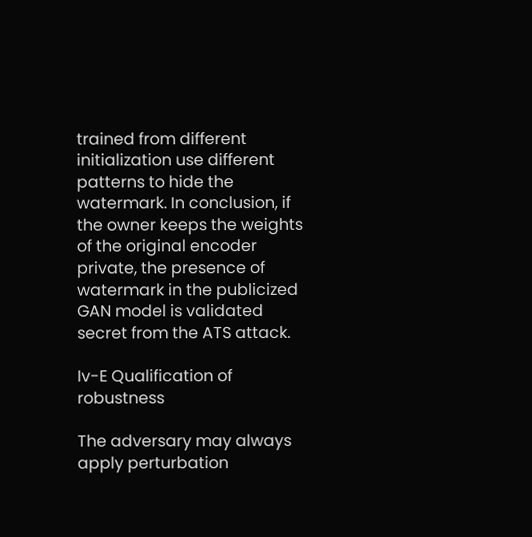trained from different initialization use different patterns to hide the watermark. In conclusion, if the owner keeps the weights of the original encoder private, the presence of watermark in the publicized GAN model is validated secret from the ATS attack.

Iv-E Qualification of robustness

The adversary may always apply perturbation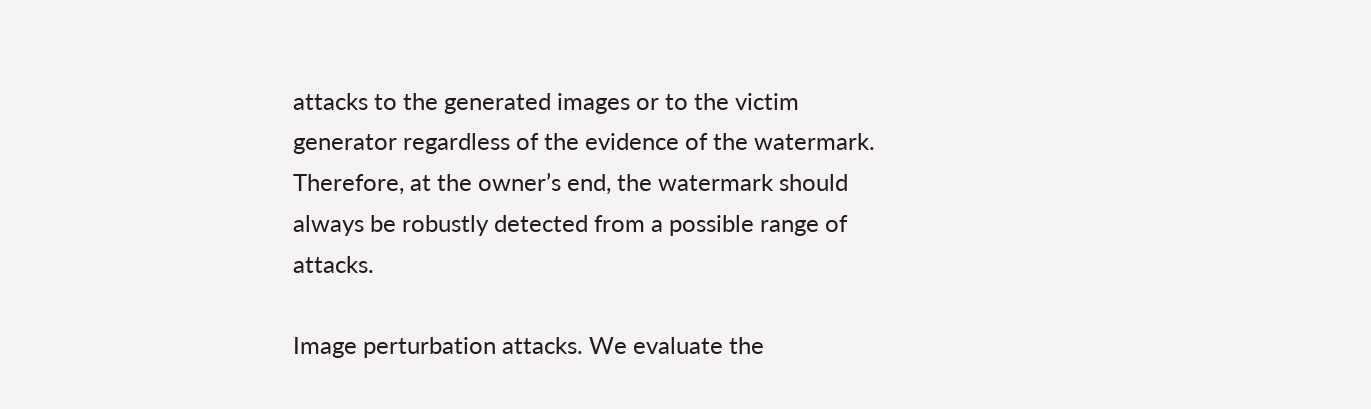attacks to the generated images or to the victim generator regardless of the evidence of the watermark. Therefore, at the owner’s end, the watermark should always be robustly detected from a possible range of attacks.

Image perturbation attacks. We evaluate the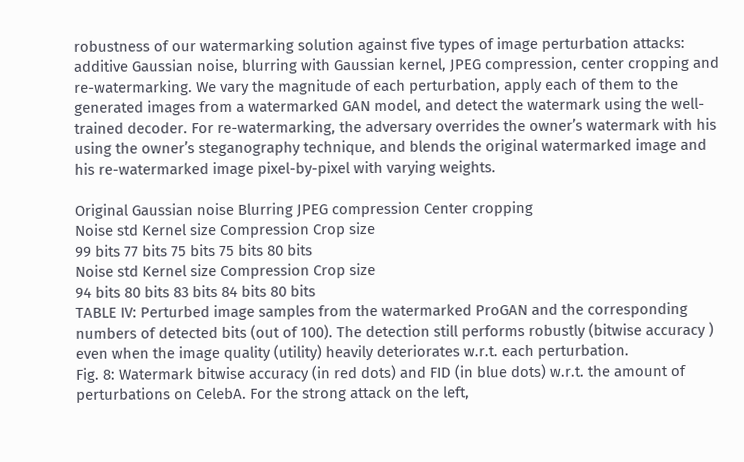robustness of our watermarking solution against five types of image perturbation attacks: additive Gaussian noise, blurring with Gaussian kernel, JPEG compression, center cropping and re-watermarking. We vary the magnitude of each perturbation, apply each of them to the generated images from a watermarked GAN model, and detect the watermark using the well-trained decoder. For re-watermarking, the adversary overrides the owner’s watermark with his using the owner’s steganography technique, and blends the original watermarked image and his re-watermarked image pixel-by-pixel with varying weights.

Original Gaussian noise Blurring JPEG compression Center cropping
Noise std Kernel size Compression Crop size
99 bits 77 bits 75 bits 75 bits 80 bits
Noise std Kernel size Compression Crop size
94 bits 80 bits 83 bits 84 bits 80 bits
TABLE IV: Perturbed image samples from the watermarked ProGAN and the corresponding numbers of detected bits (out of 100). The detection still performs robustly (bitwise accuracy ) even when the image quality (utility) heavily deteriorates w.r.t. each perturbation.
Fig. 8: Watermark bitwise accuracy (in red dots) and FID (in blue dots) w.r.t. the amount of perturbations on CelebA. For the strong attack on the left,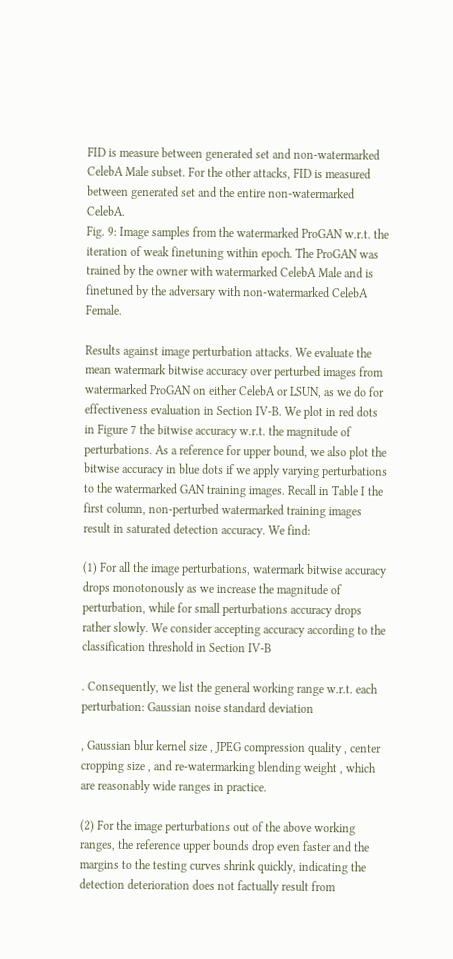FID is measure between generated set and non-watermarked CelebA Male subset. For the other attacks, FID is measured between generated set and the entire non-watermarked CelebA.
Fig. 9: Image samples from the watermarked ProGAN w.r.t. the iteration of weak finetuning within epoch. The ProGAN was trained by the owner with watermarked CelebA Male and is finetuned by the adversary with non-watermarked CelebA Female.

Results against image perturbation attacks. We evaluate the mean watermark bitwise accuracy over perturbed images from watermarked ProGAN on either CelebA or LSUN, as we do for effectiveness evaluation in Section IV-B. We plot in red dots in Figure 7 the bitwise accuracy w.r.t. the magnitude of perturbations. As a reference for upper bound, we also plot the bitwise accuracy in blue dots if we apply varying perturbations to the watermarked GAN training images. Recall in Table I the first column, non-perturbed watermarked training images result in saturated detection accuracy. We find:

(1) For all the image perturbations, watermark bitwise accuracy drops monotonously as we increase the magnitude of perturbation, while for small perturbations accuracy drops rather slowly. We consider accepting accuracy according to the classification threshold in Section IV-B

. Consequently, we list the general working range w.r.t. each perturbation: Gaussian noise standard deviation

, Gaussian blur kernel size , JPEG compression quality , center cropping size , and re-watermarking blending weight , which are reasonably wide ranges in practice.

(2) For the image perturbations out of the above working ranges, the reference upper bounds drop even faster and the margins to the testing curves shrink quickly, indicating the detection deterioration does not factually result from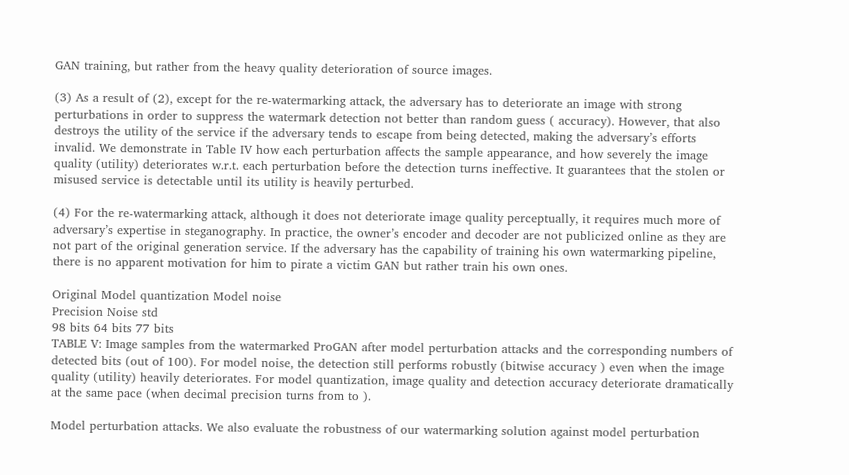GAN training, but rather from the heavy quality deterioration of source images.

(3) As a result of (2), except for the re-watermarking attack, the adversary has to deteriorate an image with strong perturbations in order to suppress the watermark detection not better than random guess ( accuracy). However, that also destroys the utility of the service if the adversary tends to escape from being detected, making the adversary’s efforts invalid. We demonstrate in Table IV how each perturbation affects the sample appearance, and how severely the image quality (utility) deteriorates w.r.t. each perturbation before the detection turns ineffective. It guarantees that the stolen or misused service is detectable until its utility is heavily perturbed.

(4) For the re-watermarking attack, although it does not deteriorate image quality perceptually, it requires much more of adversary’s expertise in steganography. In practice, the owner’s encoder and decoder are not publicized online as they are not part of the original generation service. If the adversary has the capability of training his own watermarking pipeline, there is no apparent motivation for him to pirate a victim GAN but rather train his own ones.

Original Model quantization Model noise
Precision Noise std
98 bits 64 bits 77 bits
TABLE V: Image samples from the watermarked ProGAN after model perturbation attacks and the corresponding numbers of detected bits (out of 100). For model noise, the detection still performs robustly (bitwise accuracy ) even when the image quality (utility) heavily deteriorates. For model quantization, image quality and detection accuracy deteriorate dramatically at the same pace (when decimal precision turns from to ).

Model perturbation attacks. We also evaluate the robustness of our watermarking solution against model perturbation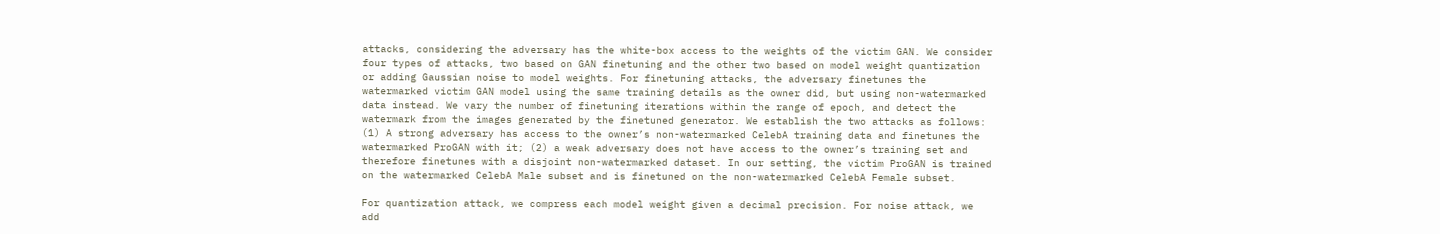attacks, considering the adversary has the white-box access to the weights of the victim GAN. We consider four types of attacks, two based on GAN finetuning and the other two based on model weight quantization or adding Gaussian noise to model weights. For finetuning attacks, the adversary finetunes the watermarked victim GAN model using the same training details as the owner did, but using non-watermarked data instead. We vary the number of finetuning iterations within the range of epoch, and detect the watermark from the images generated by the finetuned generator. We establish the two attacks as follows: (1) A strong adversary has access to the owner’s non-watermarked CelebA training data and finetunes the watermarked ProGAN with it; (2) a weak adversary does not have access to the owner’s training set and therefore finetunes with a disjoint non-watermarked dataset. In our setting, the victim ProGAN is trained on the watermarked CelebA Male subset and is finetuned on the non-watermarked CelebA Female subset.

For quantization attack, we compress each model weight given a decimal precision. For noise attack, we add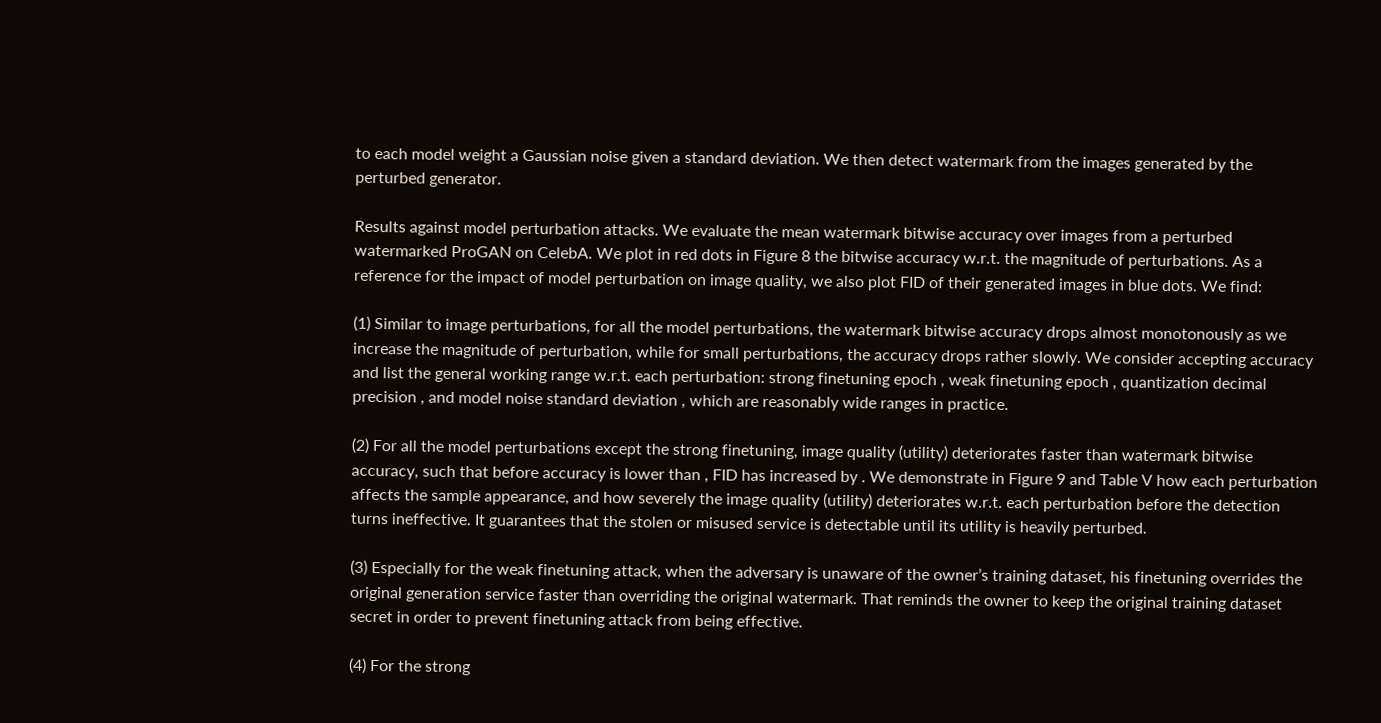to each model weight a Gaussian noise given a standard deviation. We then detect watermark from the images generated by the perturbed generator.

Results against model perturbation attacks. We evaluate the mean watermark bitwise accuracy over images from a perturbed watermarked ProGAN on CelebA. We plot in red dots in Figure 8 the bitwise accuracy w.r.t. the magnitude of perturbations. As a reference for the impact of model perturbation on image quality, we also plot FID of their generated images in blue dots. We find:

(1) Similar to image perturbations, for all the model perturbations, the watermark bitwise accuracy drops almost monotonously as we increase the magnitude of perturbation, while for small perturbations, the accuracy drops rather slowly. We consider accepting accuracy and list the general working range w.r.t. each perturbation: strong finetuning epoch , weak finetuning epoch , quantization decimal precision , and model noise standard deviation , which are reasonably wide ranges in practice.

(2) For all the model perturbations except the strong finetuning, image quality (utility) deteriorates faster than watermark bitwise accuracy, such that before accuracy is lower than , FID has increased by . We demonstrate in Figure 9 and Table V how each perturbation affects the sample appearance, and how severely the image quality (utility) deteriorates w.r.t. each perturbation before the detection turns ineffective. It guarantees that the stolen or misused service is detectable until its utility is heavily perturbed.

(3) Especially for the weak finetuning attack, when the adversary is unaware of the owner’s training dataset, his finetuning overrides the original generation service faster than overriding the original watermark. That reminds the owner to keep the original training dataset secret in order to prevent finetuning attack from being effective.

(4) For the strong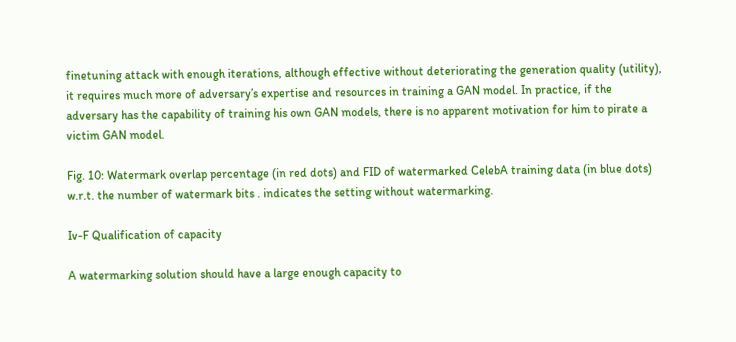finetuning attack with enough iterations, although effective without deteriorating the generation quality (utility), it requires much more of adversary’s expertise and resources in training a GAN model. In practice, if the adversary has the capability of training his own GAN models, there is no apparent motivation for him to pirate a victim GAN model.

Fig. 10: Watermark overlap percentage (in red dots) and FID of watermarked CelebA training data (in blue dots) w.r.t. the number of watermark bits . indicates the setting without watermarking.

Iv-F Qualification of capacity

A watermarking solution should have a large enough capacity to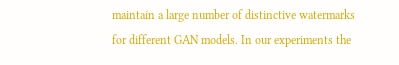maintain a large number of distinctive watermarks for different GAN models. In our experiments the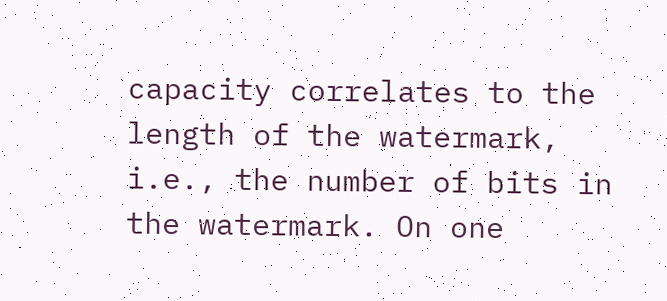capacity correlates to the length of the watermark, i.e., the number of bits in the watermark. On one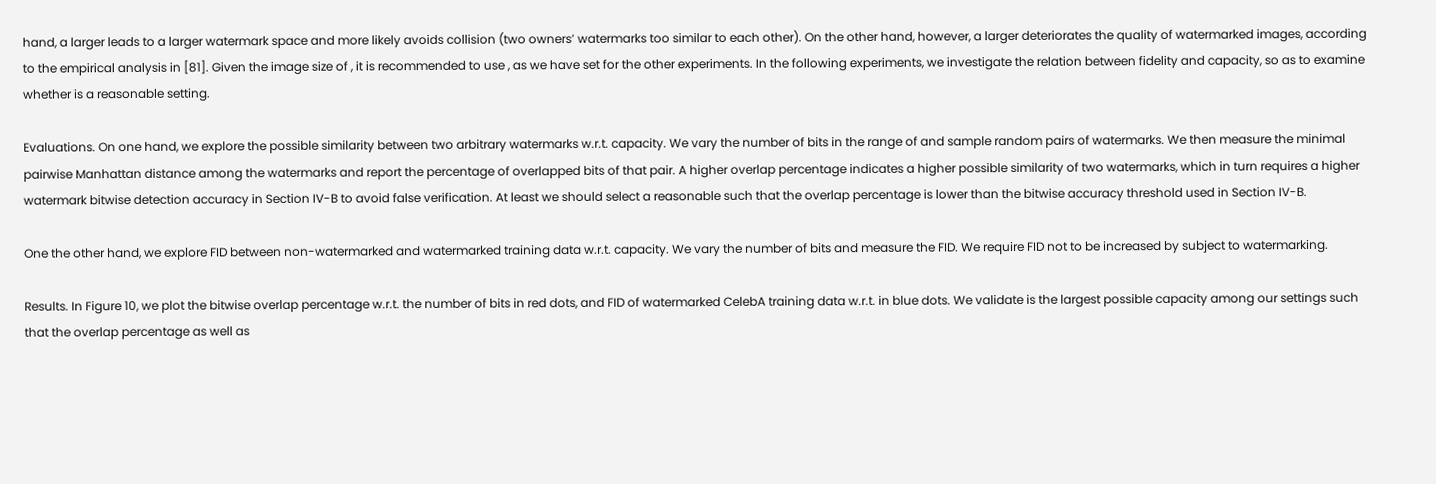hand, a larger leads to a larger watermark space and more likely avoids collision (two owners’ watermarks too similar to each other). On the other hand, however, a larger deteriorates the quality of watermarked images, according to the empirical analysis in [81]. Given the image size of , it is recommended to use , as we have set for the other experiments. In the following experiments, we investigate the relation between fidelity and capacity, so as to examine whether is a reasonable setting.

Evaluations. On one hand, we explore the possible similarity between two arbitrary watermarks w.r.t. capacity. We vary the number of bits in the range of and sample random pairs of watermarks. We then measure the minimal pairwise Manhattan distance among the watermarks and report the percentage of overlapped bits of that pair. A higher overlap percentage indicates a higher possible similarity of two watermarks, which in turn requires a higher watermark bitwise detection accuracy in Section IV-B to avoid false verification. At least we should select a reasonable such that the overlap percentage is lower than the bitwise accuracy threshold used in Section IV-B.

One the other hand, we explore FID between non-watermarked and watermarked training data w.r.t. capacity. We vary the number of bits and measure the FID. We require FID not to be increased by subject to watermarking.

Results. In Figure 10, we plot the bitwise overlap percentage w.r.t. the number of bits in red dots, and FID of watermarked CelebA training data w.r.t. in blue dots. We validate is the largest possible capacity among our settings such that the overlap percentage as well as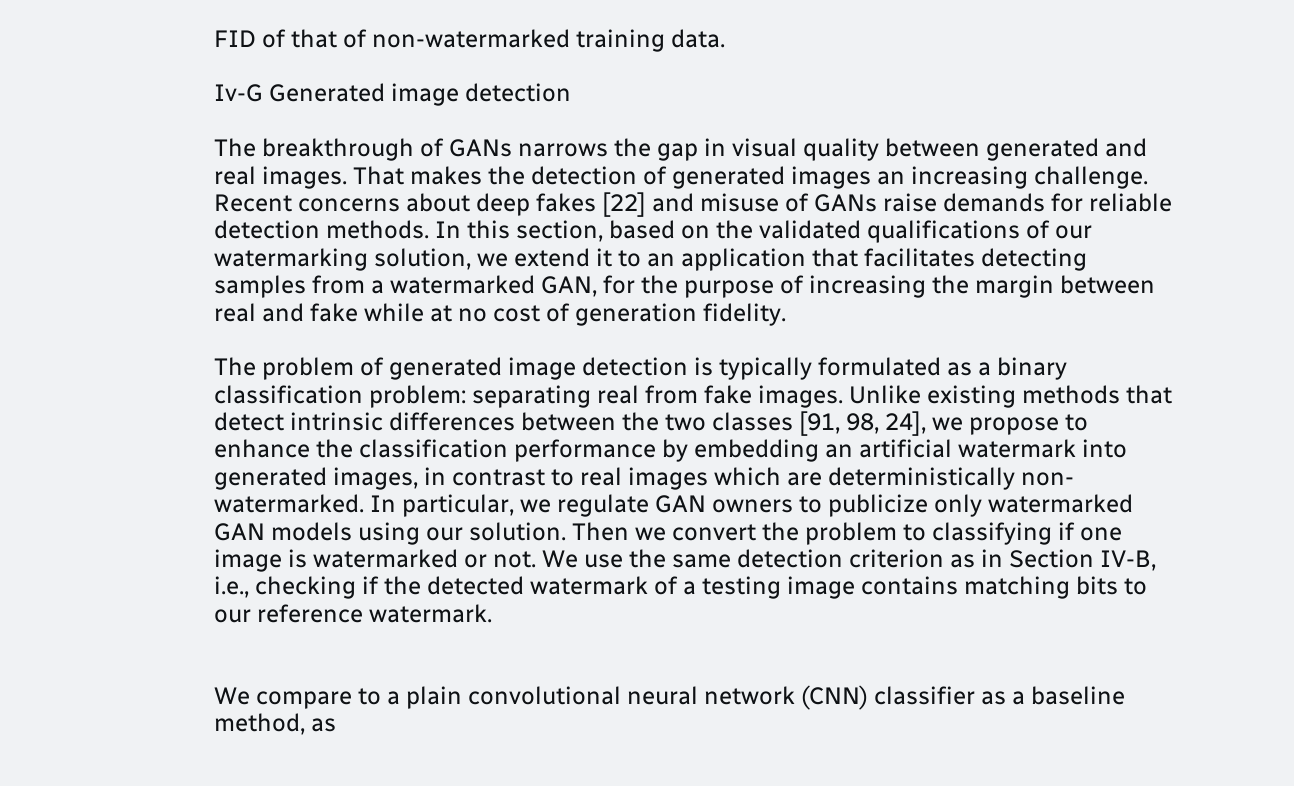FID of that of non-watermarked training data.

Iv-G Generated image detection

The breakthrough of GANs narrows the gap in visual quality between generated and real images. That makes the detection of generated images an increasing challenge. Recent concerns about deep fakes [22] and misuse of GANs raise demands for reliable detection methods. In this section, based on the validated qualifications of our watermarking solution, we extend it to an application that facilitates detecting samples from a watermarked GAN, for the purpose of increasing the margin between real and fake while at no cost of generation fidelity.

The problem of generated image detection is typically formulated as a binary classification problem: separating real from fake images. Unlike existing methods that detect intrinsic differences between the two classes [91, 98, 24], we propose to enhance the classification performance by embedding an artificial watermark into generated images, in contrast to real images which are deterministically non-watermarked. In particular, we regulate GAN owners to publicize only watermarked GAN models using our solution. Then we convert the problem to classifying if one image is watermarked or not. We use the same detection criterion as in Section IV-B, i.e., checking if the detected watermark of a testing image contains matching bits to our reference watermark.


We compare to a plain convolutional neural network (CNN) classifier as a baseline method, as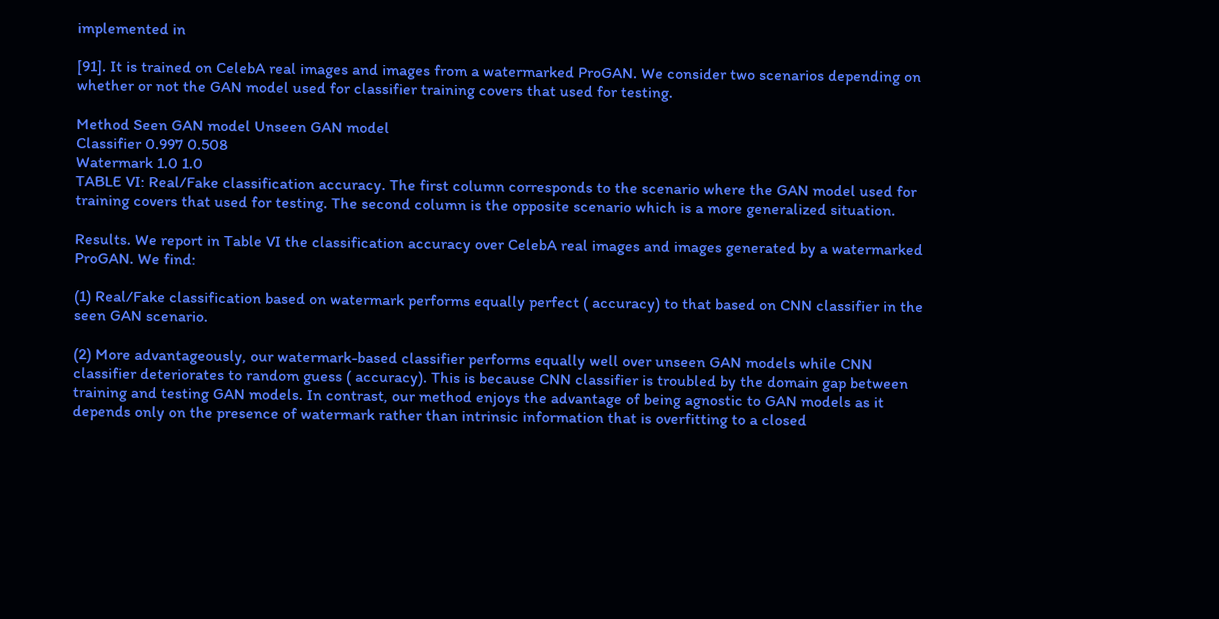implemented in

[91]. It is trained on CelebA real images and images from a watermarked ProGAN. We consider two scenarios depending on whether or not the GAN model used for classifier training covers that used for testing.

Method Seen GAN model Unseen GAN model
Classifier 0.997 0.508
Watermark 1.0 1.0
TABLE VI: Real/Fake classification accuracy. The first column corresponds to the scenario where the GAN model used for training covers that used for testing. The second column is the opposite scenario which is a more generalized situation.

Results. We report in Table VI the classification accuracy over CelebA real images and images generated by a watermarked ProGAN. We find:

(1) Real/Fake classification based on watermark performs equally perfect ( accuracy) to that based on CNN classifier in the seen GAN scenario.

(2) More advantageously, our watermark-based classifier performs equally well over unseen GAN models while CNN classifier deteriorates to random guess ( accuracy). This is because CNN classifier is troubled by the domain gap between training and testing GAN models. In contrast, our method enjoys the advantage of being agnostic to GAN models as it depends only on the presence of watermark rather than intrinsic information that is overfitting to a closed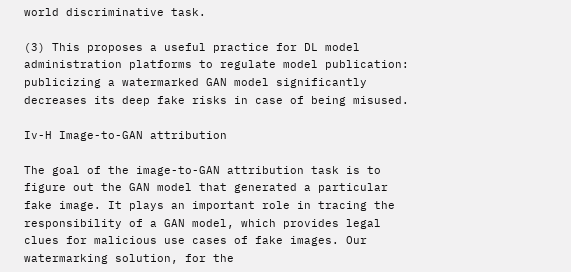world discriminative task.

(3) This proposes a useful practice for DL model administration platforms to regulate model publication: publicizing a watermarked GAN model significantly decreases its deep fake risks in case of being misused.

Iv-H Image-to-GAN attribution

The goal of the image-to-GAN attribution task is to figure out the GAN model that generated a particular fake image. It plays an important role in tracing the responsibility of a GAN model, which provides legal clues for malicious use cases of fake images. Our watermarking solution, for the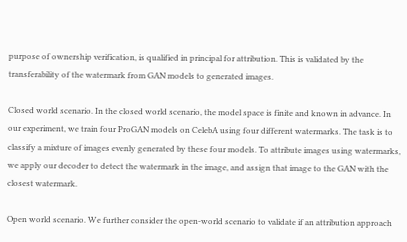purpose of ownership verification, is qualified in principal for attribution. This is validated by the transferability of the watermark from GAN models to generated images.

Closed world scenario. In the closed world scenario, the model space is finite and known in advance. In our experiment, we train four ProGAN models on CelebA using four different watermarks. The task is to classify a mixture of images evenly generated by these four models. To attribute images using watermarks, we apply our decoder to detect the watermark in the image, and assign that image to the GAN with the closest watermark.

Open world scenario. We further consider the open-world scenario to validate if an attribution approach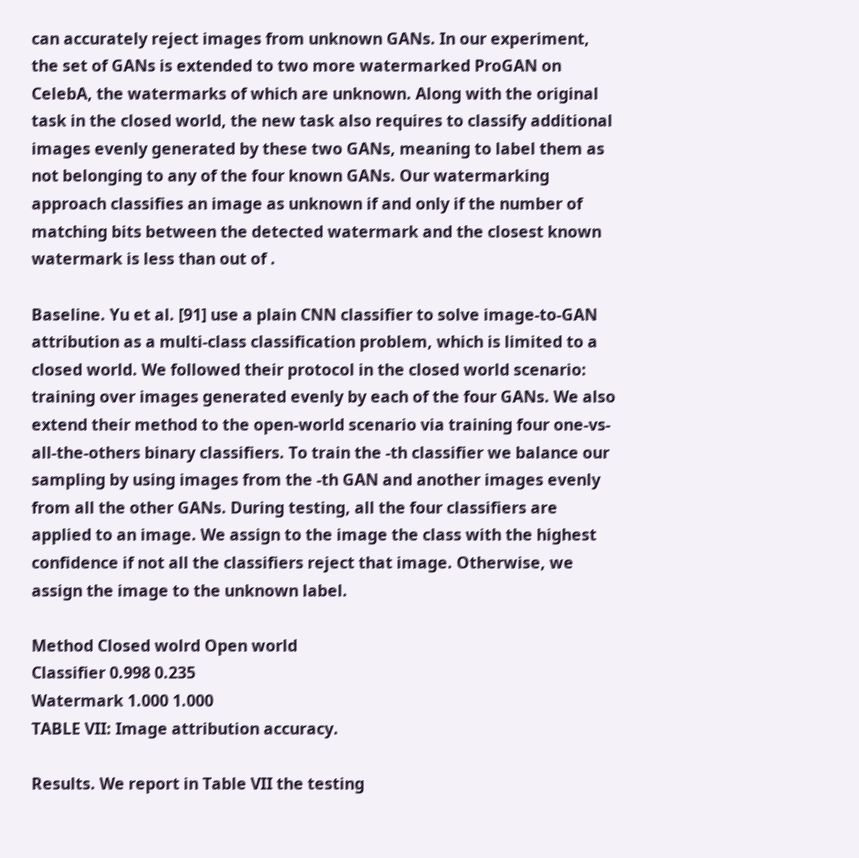can accurately reject images from unknown GANs. In our experiment, the set of GANs is extended to two more watermarked ProGAN on CelebA, the watermarks of which are unknown. Along with the original task in the closed world, the new task also requires to classify additional images evenly generated by these two GANs, meaning to label them as not belonging to any of the four known GANs. Our watermarking approach classifies an image as unknown if and only if the number of matching bits between the detected watermark and the closest known watermark is less than out of .

Baseline. Yu et al. [91] use a plain CNN classifier to solve image-to-GAN attribution as a multi-class classification problem, which is limited to a closed world. We followed their protocol in the closed world scenario: training over images generated evenly by each of the four GANs. We also extend their method to the open-world scenario via training four one-vs-all-the-others binary classifiers. To train the -th classifier we balance our sampling by using images from the -th GAN and another images evenly from all the other GANs. During testing, all the four classifiers are applied to an image. We assign to the image the class with the highest confidence if not all the classifiers reject that image. Otherwise, we assign the image to the unknown label.

Method Closed wolrd Open world
Classifier 0.998 0.235
Watermark 1.000 1.000
TABLE VII: Image attribution accuracy.

Results. We report in Table VII the testing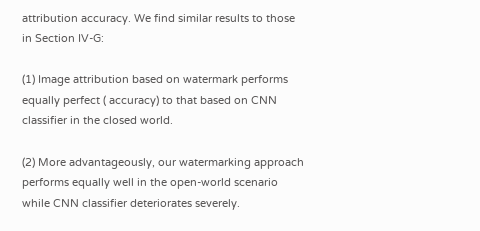attribution accuracy. We find similar results to those in Section IV-G:

(1) Image attribution based on watermark performs equally perfect ( accuracy) to that based on CNN classifier in the closed world.

(2) More advantageously, our watermarking approach performs equally well in the open-world scenario while CNN classifier deteriorates severely.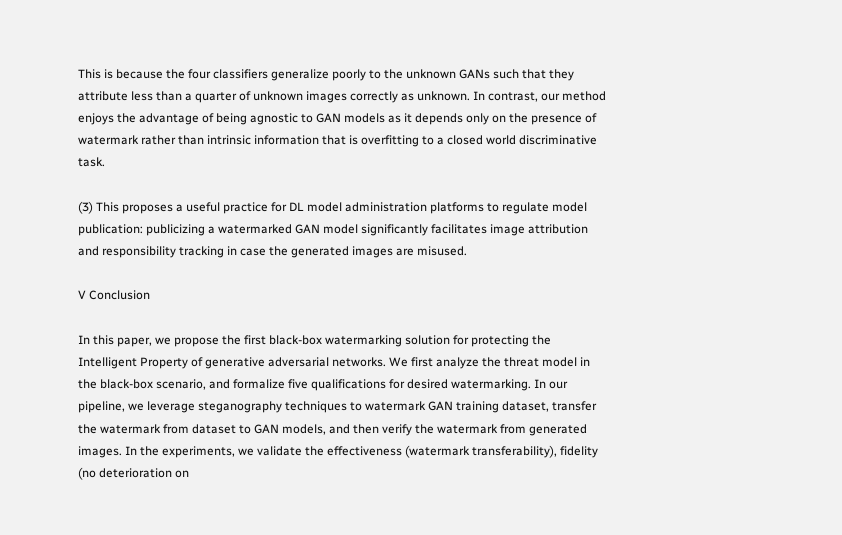This is because the four classifiers generalize poorly to the unknown GANs such that they attribute less than a quarter of unknown images correctly as unknown. In contrast, our method enjoys the advantage of being agnostic to GAN models as it depends only on the presence of watermark rather than intrinsic information that is overfitting to a closed world discriminative task.

(3) This proposes a useful practice for DL model administration platforms to regulate model publication: publicizing a watermarked GAN model significantly facilitates image attribution and responsibility tracking in case the generated images are misused.

V Conclusion

In this paper, we propose the first black-box watermarking solution for protecting the Intelligent Property of generative adversarial networks. We first analyze the threat model in the black-box scenario, and formalize five qualifications for desired watermarking. In our pipeline, we leverage steganography techniques to watermark GAN training dataset, transfer the watermark from dataset to GAN models, and then verify the watermark from generated images. In the experiments, we validate the effectiveness (watermark transferability), fidelity (no deterioration on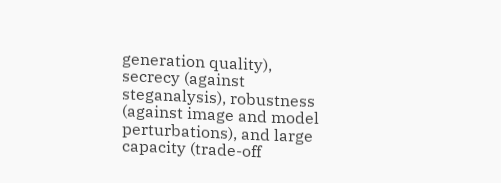generation quality), secrecy (against steganalysis), robustness (against image and model perturbations), and large capacity (trade-off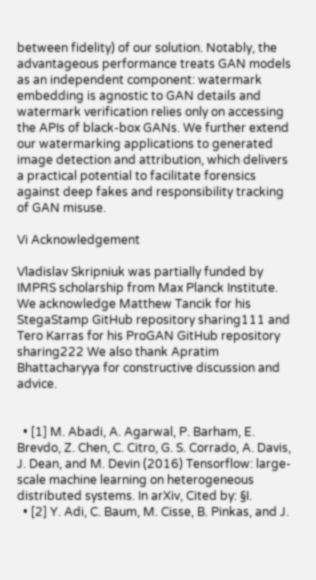between fidelity) of our solution. Notably, the advantageous performance treats GAN models as an independent component: watermark embedding is agnostic to GAN details and watermark verification relies only on accessing the APIs of black-box GANs. We further extend our watermarking applications to generated image detection and attribution, which delivers a practical potential to facilitate forensics against deep fakes and responsibility tracking of GAN misuse.

Vi Acknowledgement

Vladislav Skripniuk was partially funded by IMPRS scholarship from Max Planck Institute. We acknowledge Matthew Tancik for his StegaStamp GitHub repository sharing111 and Tero Karras for his ProGAN GitHub repository sharing222 We also thank Apratim Bhattacharyya for constructive discussion and advice.


  • [1] M. Abadi, A. Agarwal, P. Barham, E. Brevdo, Z. Chen, C. Citro, G. S. Corrado, A. Davis, J. Dean, and M. Devin (2016) Tensorflow: large-scale machine learning on heterogeneous distributed systems. In arXiv, Cited by: §I.
  • [2] Y. Adi, C. Baum, M. Cisse, B. Pinkas, and J.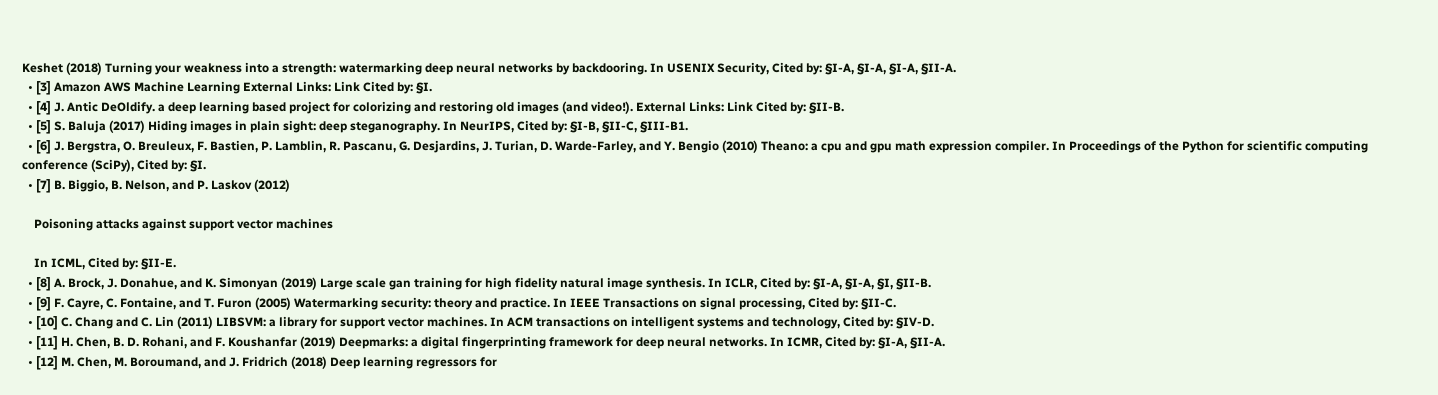Keshet (2018) Turning your weakness into a strength: watermarking deep neural networks by backdooring. In USENIX Security, Cited by: §I-A, §I-A, §I-A, §II-A.
  • [3] Amazon AWS Machine Learning External Links: Link Cited by: §I.
  • [4] J. Antic DeOldify. a deep learning based project for colorizing and restoring old images (and video!). External Links: Link Cited by: §II-B.
  • [5] S. Baluja (2017) Hiding images in plain sight: deep steganography. In NeurIPS, Cited by: §I-B, §II-C, §III-B1.
  • [6] J. Bergstra, O. Breuleux, F. Bastien, P. Lamblin, R. Pascanu, G. Desjardins, J. Turian, D. Warde-Farley, and Y. Bengio (2010) Theano: a cpu and gpu math expression compiler. In Proceedings of the Python for scientific computing conference (SciPy), Cited by: §I.
  • [7] B. Biggio, B. Nelson, and P. Laskov (2012)

    Poisoning attacks against support vector machines

    In ICML, Cited by: §II-E.
  • [8] A. Brock, J. Donahue, and K. Simonyan (2019) Large scale gan training for high fidelity natural image synthesis. In ICLR, Cited by: §I-A, §I-A, §I, §II-B.
  • [9] F. Cayre, C. Fontaine, and T. Furon (2005) Watermarking security: theory and practice. In IEEE Transactions on signal processing, Cited by: §II-C.
  • [10] C. Chang and C. Lin (2011) LIBSVM: a library for support vector machines. In ACM transactions on intelligent systems and technology, Cited by: §IV-D.
  • [11] H. Chen, B. D. Rohani, and F. Koushanfar (2019) Deepmarks: a digital fingerprinting framework for deep neural networks. In ICMR, Cited by: §I-A, §II-A.
  • [12] M. Chen, M. Boroumand, and J. Fridrich (2018) Deep learning regressors for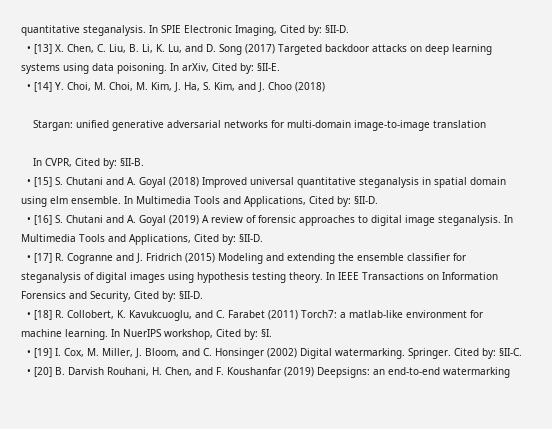quantitative steganalysis. In SPIE Electronic Imaging, Cited by: §II-D.
  • [13] X. Chen, C. Liu, B. Li, K. Lu, and D. Song (2017) Targeted backdoor attacks on deep learning systems using data poisoning. In arXiv, Cited by: §II-E.
  • [14] Y. Choi, M. Choi, M. Kim, J. Ha, S. Kim, and J. Choo (2018)

    Stargan: unified generative adversarial networks for multi-domain image-to-image translation

    In CVPR, Cited by: §II-B.
  • [15] S. Chutani and A. Goyal (2018) Improved universal quantitative steganalysis in spatial domain using elm ensemble. In Multimedia Tools and Applications, Cited by: §II-D.
  • [16] S. Chutani and A. Goyal (2019) A review of forensic approaches to digital image steganalysis. In Multimedia Tools and Applications, Cited by: §II-D.
  • [17] R. Cogranne and J. Fridrich (2015) Modeling and extending the ensemble classifier for steganalysis of digital images using hypothesis testing theory. In IEEE Transactions on Information Forensics and Security, Cited by: §II-D.
  • [18] R. Collobert, K. Kavukcuoglu, and C. Farabet (2011) Torch7: a matlab-like environment for machine learning. In NuerIPS workshop, Cited by: §I.
  • [19] I. Cox, M. Miller, J. Bloom, and C. Honsinger (2002) Digital watermarking. Springer. Cited by: §II-C.
  • [20] B. Darvish Rouhani, H. Chen, and F. Koushanfar (2019) Deepsigns: an end-to-end watermarking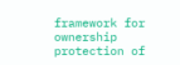framework for ownership protection of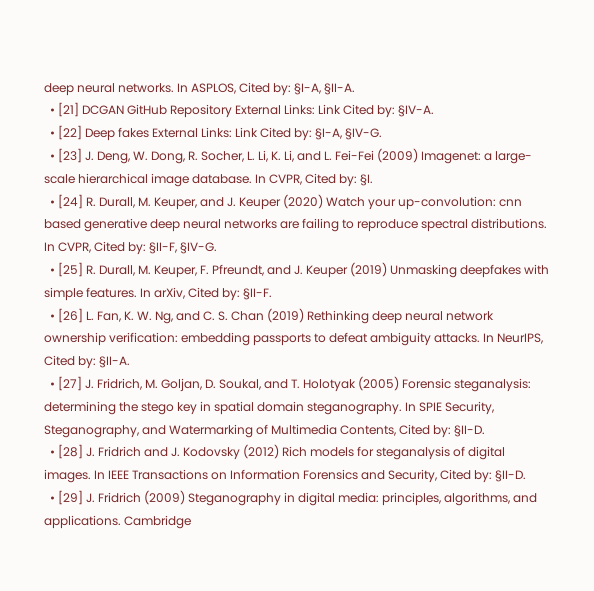deep neural networks. In ASPLOS, Cited by: §I-A, §II-A.
  • [21] DCGAN GitHub Repository External Links: Link Cited by: §IV-A.
  • [22] Deep fakes External Links: Link Cited by: §I-A, §IV-G.
  • [23] J. Deng, W. Dong, R. Socher, L. Li, K. Li, and L. Fei-Fei (2009) Imagenet: a large-scale hierarchical image database. In CVPR, Cited by: §I.
  • [24] R. Durall, M. Keuper, and J. Keuper (2020) Watch your up-convolution: cnn based generative deep neural networks are failing to reproduce spectral distributions. In CVPR, Cited by: §II-F, §IV-G.
  • [25] R. Durall, M. Keuper, F. Pfreundt, and J. Keuper (2019) Unmasking deepfakes with simple features. In arXiv, Cited by: §II-F.
  • [26] L. Fan, K. W. Ng, and C. S. Chan (2019) Rethinking deep neural network ownership verification: embedding passports to defeat ambiguity attacks. In NeurIPS, Cited by: §II-A.
  • [27] J. Fridrich, M. Goljan, D. Soukal, and T. Holotyak (2005) Forensic steganalysis: determining the stego key in spatial domain steganography. In SPIE Security, Steganography, and Watermarking of Multimedia Contents, Cited by: §II-D.
  • [28] J. Fridrich and J. Kodovsky (2012) Rich models for steganalysis of digital images. In IEEE Transactions on Information Forensics and Security, Cited by: §II-D.
  • [29] J. Fridrich (2009) Steganography in digital media: principles, algorithms, and applications. Cambridge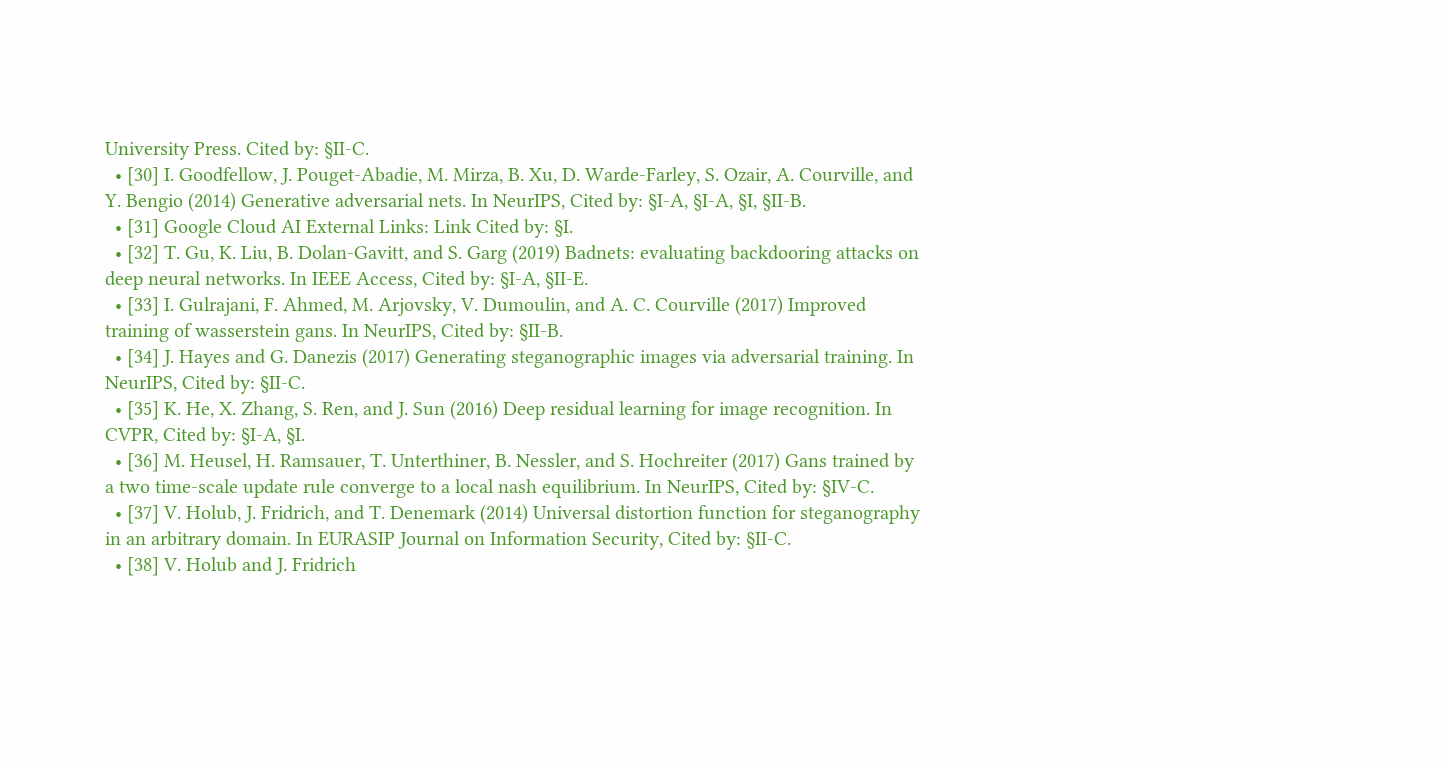University Press. Cited by: §II-C.
  • [30] I. Goodfellow, J. Pouget-Abadie, M. Mirza, B. Xu, D. Warde-Farley, S. Ozair, A. Courville, and Y. Bengio (2014) Generative adversarial nets. In NeurIPS, Cited by: §I-A, §I-A, §I, §II-B.
  • [31] Google Cloud AI External Links: Link Cited by: §I.
  • [32] T. Gu, K. Liu, B. Dolan-Gavitt, and S. Garg (2019) Badnets: evaluating backdooring attacks on deep neural networks. In IEEE Access, Cited by: §I-A, §II-E.
  • [33] I. Gulrajani, F. Ahmed, M. Arjovsky, V. Dumoulin, and A. C. Courville (2017) Improved training of wasserstein gans. In NeurIPS, Cited by: §II-B.
  • [34] J. Hayes and G. Danezis (2017) Generating steganographic images via adversarial training. In NeurIPS, Cited by: §II-C.
  • [35] K. He, X. Zhang, S. Ren, and J. Sun (2016) Deep residual learning for image recognition. In CVPR, Cited by: §I-A, §I.
  • [36] M. Heusel, H. Ramsauer, T. Unterthiner, B. Nessler, and S. Hochreiter (2017) Gans trained by a two time-scale update rule converge to a local nash equilibrium. In NeurIPS, Cited by: §IV-C.
  • [37] V. Holub, J. Fridrich, and T. Denemark (2014) Universal distortion function for steganography in an arbitrary domain. In EURASIP Journal on Information Security, Cited by: §II-C.
  • [38] V. Holub and J. Fridrich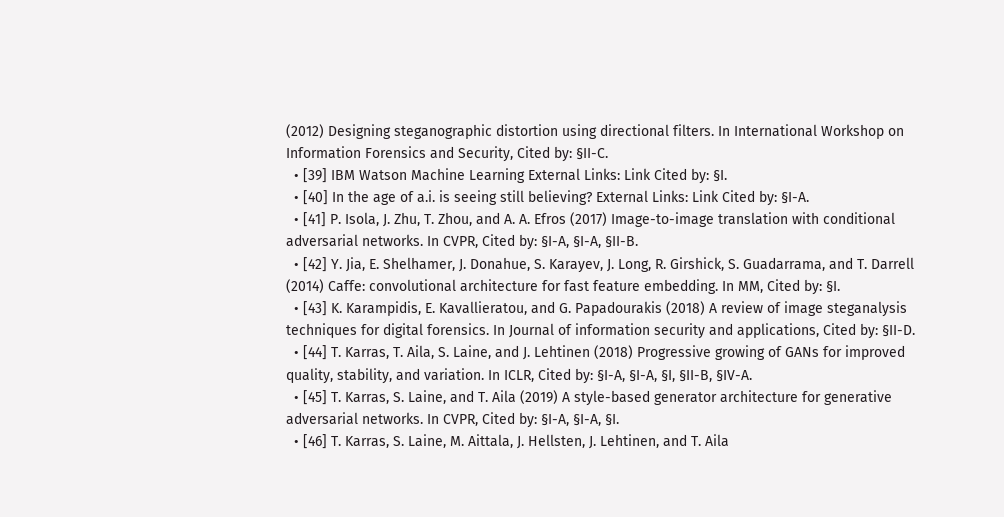(2012) Designing steganographic distortion using directional filters. In International Workshop on Information Forensics and Security, Cited by: §II-C.
  • [39] IBM Watson Machine Learning External Links: Link Cited by: §I.
  • [40] In the age of a.i. is seeing still believing? External Links: Link Cited by: §I-A.
  • [41] P. Isola, J. Zhu, T. Zhou, and A. A. Efros (2017) Image-to-image translation with conditional adversarial networks. In CVPR, Cited by: §I-A, §I-A, §II-B.
  • [42] Y. Jia, E. Shelhamer, J. Donahue, S. Karayev, J. Long, R. Girshick, S. Guadarrama, and T. Darrell (2014) Caffe: convolutional architecture for fast feature embedding. In MM, Cited by: §I.
  • [43] K. Karampidis, E. Kavallieratou, and G. Papadourakis (2018) A review of image steganalysis techniques for digital forensics. In Journal of information security and applications, Cited by: §II-D.
  • [44] T. Karras, T. Aila, S. Laine, and J. Lehtinen (2018) Progressive growing of GANs for improved quality, stability, and variation. In ICLR, Cited by: §I-A, §I-A, §I, §II-B, §IV-A.
  • [45] T. Karras, S. Laine, and T. Aila (2019) A style-based generator architecture for generative adversarial networks. In CVPR, Cited by: §I-A, §I-A, §I.
  • [46] T. Karras, S. Laine, M. Aittala, J. Hellsten, J. Lehtinen, and T. Aila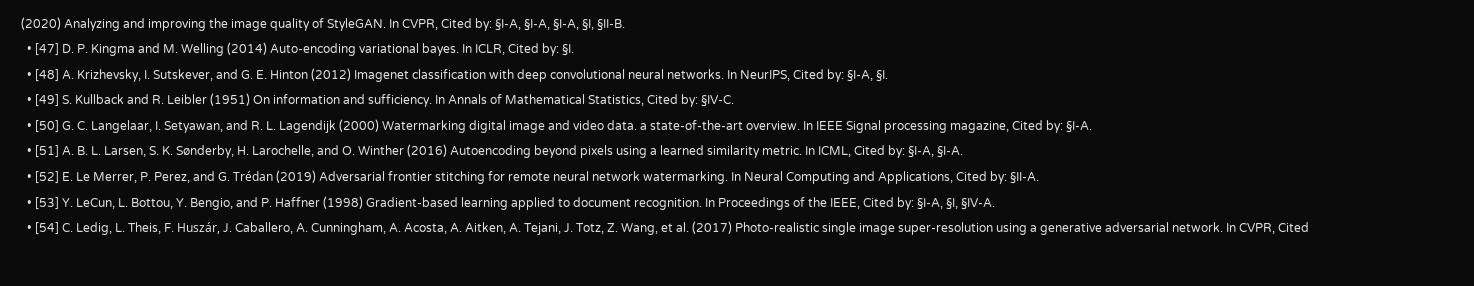(2020) Analyzing and improving the image quality of StyleGAN. In CVPR, Cited by: §I-A, §I-A, §I-A, §I, §II-B.
  • [47] D. P. Kingma and M. Welling (2014) Auto-encoding variational bayes. In ICLR, Cited by: §I.
  • [48] A. Krizhevsky, I. Sutskever, and G. E. Hinton (2012) Imagenet classification with deep convolutional neural networks. In NeurIPS, Cited by: §I-A, §I.
  • [49] S. Kullback and R. Leibler (1951) On information and sufficiency. In Annals of Mathematical Statistics, Cited by: §IV-C.
  • [50] G. C. Langelaar, I. Setyawan, and R. L. Lagendijk (2000) Watermarking digital image and video data. a state-of-the-art overview. In IEEE Signal processing magazine, Cited by: §I-A.
  • [51] A. B. L. Larsen, S. K. Sønderby, H. Larochelle, and O. Winther (2016) Autoencoding beyond pixels using a learned similarity metric. In ICML, Cited by: §I-A, §I-A.
  • [52] E. Le Merrer, P. Perez, and G. Trédan (2019) Adversarial frontier stitching for remote neural network watermarking. In Neural Computing and Applications, Cited by: §II-A.
  • [53] Y. LeCun, L. Bottou, Y. Bengio, and P. Haffner (1998) Gradient-based learning applied to document recognition. In Proceedings of the IEEE, Cited by: §I-A, §I, §IV-A.
  • [54] C. Ledig, L. Theis, F. Huszár, J. Caballero, A. Cunningham, A. Acosta, A. Aitken, A. Tejani, J. Totz, Z. Wang, et al. (2017) Photo-realistic single image super-resolution using a generative adversarial network. In CVPR, Cited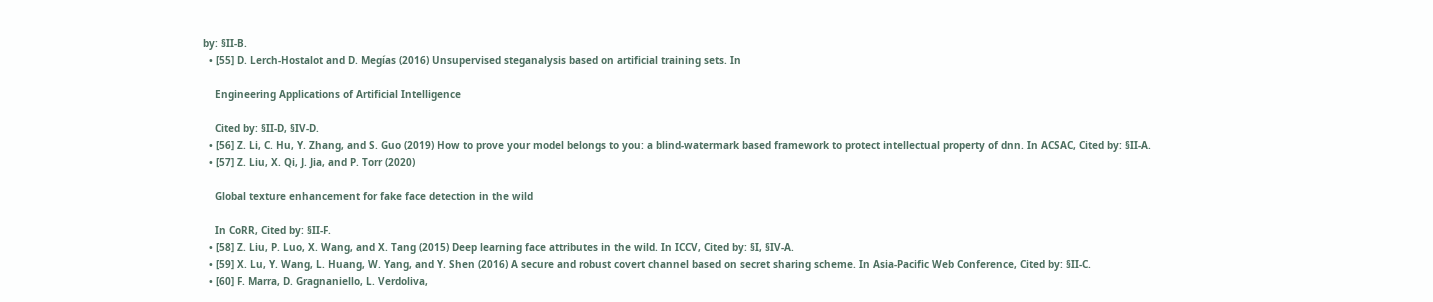by: §II-B.
  • [55] D. Lerch-Hostalot and D. Megías (2016) Unsupervised steganalysis based on artificial training sets. In

    Engineering Applications of Artificial Intelligence

    Cited by: §II-D, §IV-D.
  • [56] Z. Li, C. Hu, Y. Zhang, and S. Guo (2019) How to prove your model belongs to you: a blind-watermark based framework to protect intellectual property of dnn. In ACSAC, Cited by: §II-A.
  • [57] Z. Liu, X. Qi, J. Jia, and P. Torr (2020)

    Global texture enhancement for fake face detection in the wild

    In CoRR, Cited by: §II-F.
  • [58] Z. Liu, P. Luo, X. Wang, and X. Tang (2015) Deep learning face attributes in the wild. In ICCV, Cited by: §I, §IV-A.
  • [59] X. Lu, Y. Wang, L. Huang, W. Yang, and Y. Shen (2016) A secure and robust covert channel based on secret sharing scheme. In Asia-Pacific Web Conference, Cited by: §II-C.
  • [60] F. Marra, D. Gragnaniello, L. Verdoliva,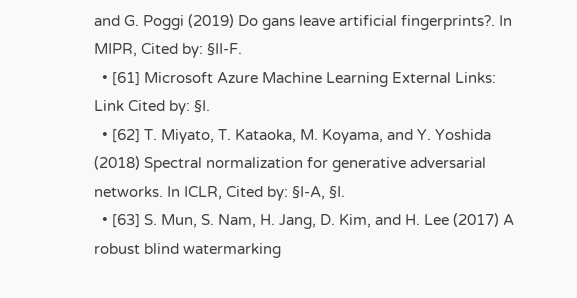and G. Poggi (2019) Do gans leave artificial fingerprints?. In MIPR, Cited by: §II-F.
  • [61] Microsoft Azure Machine Learning External Links: Link Cited by: §I.
  • [62] T. Miyato, T. Kataoka, M. Koyama, and Y. Yoshida (2018) Spectral normalization for generative adversarial networks. In ICLR, Cited by: §I-A, §I.
  • [63] S. Mun, S. Nam, H. Jang, D. Kim, and H. Lee (2017) A robust blind watermarking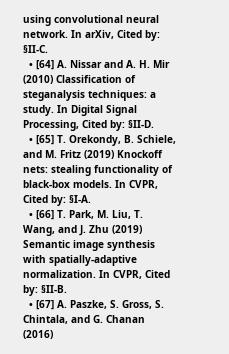using convolutional neural network. In arXiv, Cited by: §II-C.
  • [64] A. Nissar and A. H. Mir (2010) Classification of steganalysis techniques: a study. In Digital Signal Processing, Cited by: §II-D.
  • [65] T. Orekondy, B. Schiele, and M. Fritz (2019) Knockoff nets: stealing functionality of black-box models. In CVPR, Cited by: §I-A.
  • [66] T. Park, M. Liu, T. Wang, and J. Zhu (2019) Semantic image synthesis with spatially-adaptive normalization. In CVPR, Cited by: §II-B.
  • [67] A. Paszke, S. Gross, S. Chintala, and G. Chanan (2016)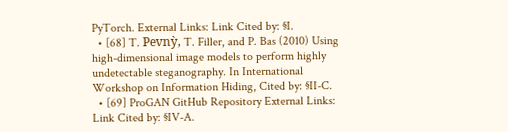PyTorch. External Links: Link Cited by: §I.
  • [68] T. Pevnỳ, T. Filler, and P. Bas (2010) Using high-dimensional image models to perform highly undetectable steganography. In International Workshop on Information Hiding, Cited by: §II-C.
  • [69] ProGAN GitHub Repository External Links: Link Cited by: §IV-A.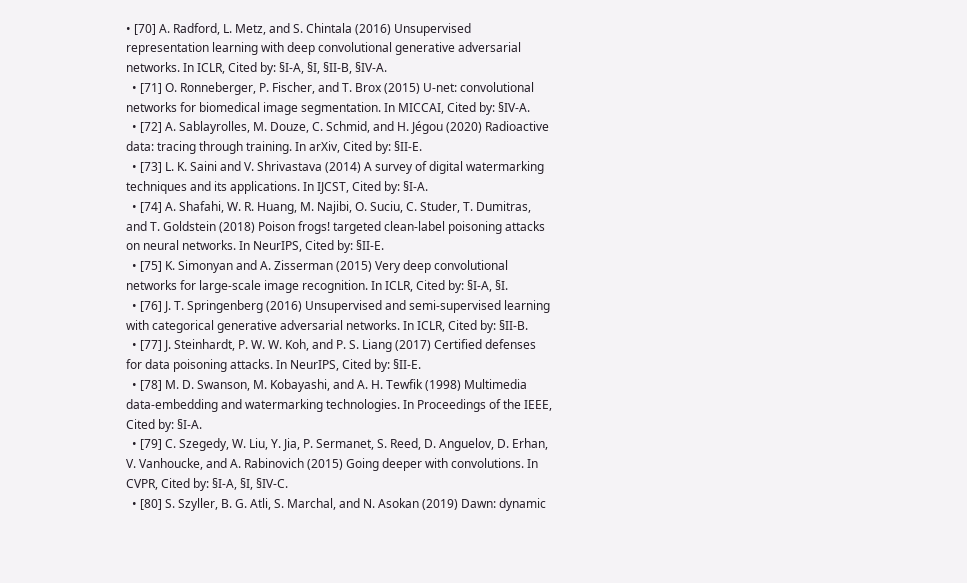• [70] A. Radford, L. Metz, and S. Chintala (2016) Unsupervised representation learning with deep convolutional generative adversarial networks. In ICLR, Cited by: §I-A, §I, §II-B, §IV-A.
  • [71] O. Ronneberger, P. Fischer, and T. Brox (2015) U-net: convolutional networks for biomedical image segmentation. In MICCAI, Cited by: §IV-A.
  • [72] A. Sablayrolles, M. Douze, C. Schmid, and H. Jégou (2020) Radioactive data: tracing through training. In arXiv, Cited by: §II-E.
  • [73] L. K. Saini and V. Shrivastava (2014) A survey of digital watermarking techniques and its applications. In IJCST, Cited by: §I-A.
  • [74] A. Shafahi, W. R. Huang, M. Najibi, O. Suciu, C. Studer, T. Dumitras, and T. Goldstein (2018) Poison frogs! targeted clean-label poisoning attacks on neural networks. In NeurIPS, Cited by: §II-E.
  • [75] K. Simonyan and A. Zisserman (2015) Very deep convolutional networks for large-scale image recognition. In ICLR, Cited by: §I-A, §I.
  • [76] J. T. Springenberg (2016) Unsupervised and semi-supervised learning with categorical generative adversarial networks. In ICLR, Cited by: §II-B.
  • [77] J. Steinhardt, P. W. W. Koh, and P. S. Liang (2017) Certified defenses for data poisoning attacks. In NeurIPS, Cited by: §II-E.
  • [78] M. D. Swanson, M. Kobayashi, and A. H. Tewfik (1998) Multimedia data-embedding and watermarking technologies. In Proceedings of the IEEE, Cited by: §I-A.
  • [79] C. Szegedy, W. Liu, Y. Jia, P. Sermanet, S. Reed, D. Anguelov, D. Erhan, V. Vanhoucke, and A. Rabinovich (2015) Going deeper with convolutions. In CVPR, Cited by: §I-A, §I, §IV-C.
  • [80] S. Szyller, B. G. Atli, S. Marchal, and N. Asokan (2019) Dawn: dynamic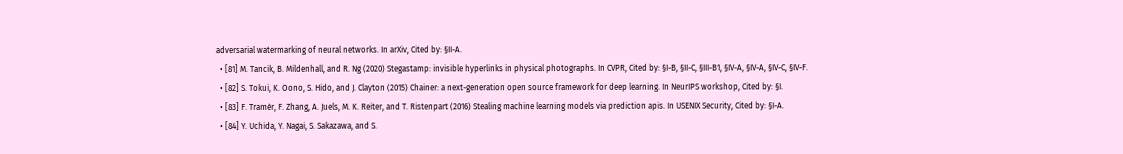adversarial watermarking of neural networks. In arXiv, Cited by: §II-A.
  • [81] M. Tancik, B. Mildenhall, and R. Ng (2020) Stegastamp: invisible hyperlinks in physical photographs. In CVPR, Cited by: §I-B, §II-C, §III-B1, §IV-A, §IV-A, §IV-C, §IV-F.
  • [82] S. Tokui, K. Oono, S. Hido, and J. Clayton (2015) Chainer: a next-generation open source framework for deep learning. In NeurIPS workshop, Cited by: §I.
  • [83] F. Tramèr, F. Zhang, A. Juels, M. K. Reiter, and T. Ristenpart (2016) Stealing machine learning models via prediction apis. In USENIX Security, Cited by: §I-A.
  • [84] Y. Uchida, Y. Nagai, S. Sakazawa, and S.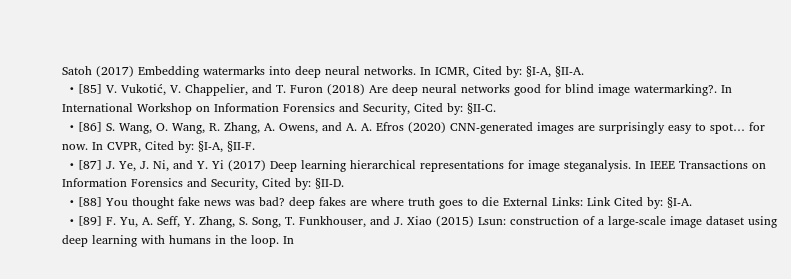Satoh (2017) Embedding watermarks into deep neural networks. In ICMR, Cited by: §I-A, §II-A.
  • [85] V. Vukotić, V. Chappelier, and T. Furon (2018) Are deep neural networks good for blind image watermarking?. In International Workshop on Information Forensics and Security, Cited by: §II-C.
  • [86] S. Wang, O. Wang, R. Zhang, A. Owens, and A. A. Efros (2020) CNN-generated images are surprisingly easy to spot… for now. In CVPR, Cited by: §I-A, §II-F.
  • [87] J. Ye, J. Ni, and Y. Yi (2017) Deep learning hierarchical representations for image steganalysis. In IEEE Transactions on Information Forensics and Security, Cited by: §II-D.
  • [88] You thought fake news was bad? deep fakes are where truth goes to die External Links: Link Cited by: §I-A.
  • [89] F. Yu, A. Seff, Y. Zhang, S. Song, T. Funkhouser, and J. Xiao (2015) Lsun: construction of a large-scale image dataset using deep learning with humans in the loop. In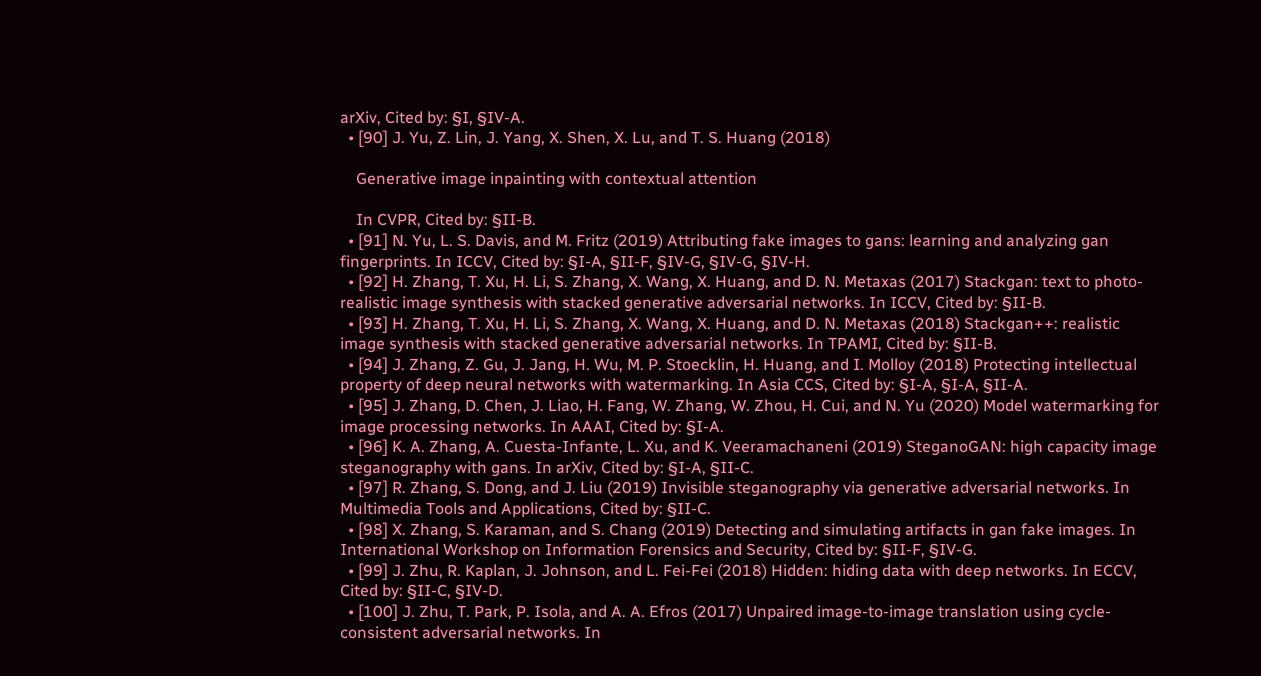arXiv, Cited by: §I, §IV-A.
  • [90] J. Yu, Z. Lin, J. Yang, X. Shen, X. Lu, and T. S. Huang (2018)

    Generative image inpainting with contextual attention

    In CVPR, Cited by: §II-B.
  • [91] N. Yu, L. S. Davis, and M. Fritz (2019) Attributing fake images to gans: learning and analyzing gan fingerprints. In ICCV, Cited by: §I-A, §II-F, §IV-G, §IV-G, §IV-H.
  • [92] H. Zhang, T. Xu, H. Li, S. Zhang, X. Wang, X. Huang, and D. N. Metaxas (2017) Stackgan: text to photo-realistic image synthesis with stacked generative adversarial networks. In ICCV, Cited by: §II-B.
  • [93] H. Zhang, T. Xu, H. Li, S. Zhang, X. Wang, X. Huang, and D. N. Metaxas (2018) Stackgan++: realistic image synthesis with stacked generative adversarial networks. In TPAMI, Cited by: §II-B.
  • [94] J. Zhang, Z. Gu, J. Jang, H. Wu, M. P. Stoecklin, H. Huang, and I. Molloy (2018) Protecting intellectual property of deep neural networks with watermarking. In Asia CCS, Cited by: §I-A, §I-A, §II-A.
  • [95] J. Zhang, D. Chen, J. Liao, H. Fang, W. Zhang, W. Zhou, H. Cui, and N. Yu (2020) Model watermarking for image processing networks. In AAAI, Cited by: §I-A.
  • [96] K. A. Zhang, A. Cuesta-Infante, L. Xu, and K. Veeramachaneni (2019) SteganoGAN: high capacity image steganography with gans. In arXiv, Cited by: §I-A, §II-C.
  • [97] R. Zhang, S. Dong, and J. Liu (2019) Invisible steganography via generative adversarial networks. In Multimedia Tools and Applications, Cited by: §II-C.
  • [98] X. Zhang, S. Karaman, and S. Chang (2019) Detecting and simulating artifacts in gan fake images. In International Workshop on Information Forensics and Security, Cited by: §II-F, §IV-G.
  • [99] J. Zhu, R. Kaplan, J. Johnson, and L. Fei-Fei (2018) Hidden: hiding data with deep networks. In ECCV, Cited by: §II-C, §IV-D.
  • [100] J. Zhu, T. Park, P. Isola, and A. A. Efros (2017) Unpaired image-to-image translation using cycle-consistent adversarial networks. In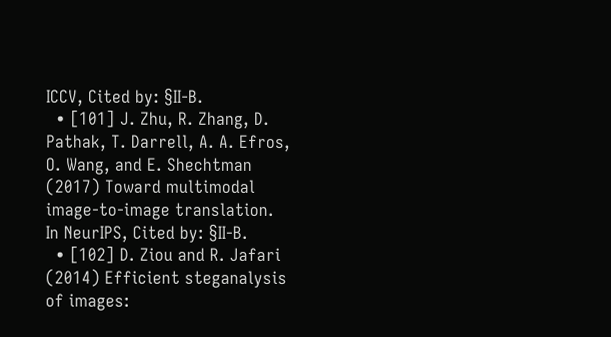ICCV, Cited by: §II-B.
  • [101] J. Zhu, R. Zhang, D. Pathak, T. Darrell, A. A. Efros, O. Wang, and E. Shechtman (2017) Toward multimodal image-to-image translation. In NeurIPS, Cited by: §II-B.
  • [102] D. Ziou and R. Jafari (2014) Efficient steganalysis of images: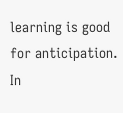learning is good for anticipation. In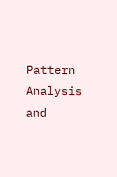Pattern Analysis and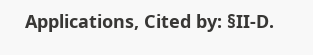Applications, Cited by: §II-D.